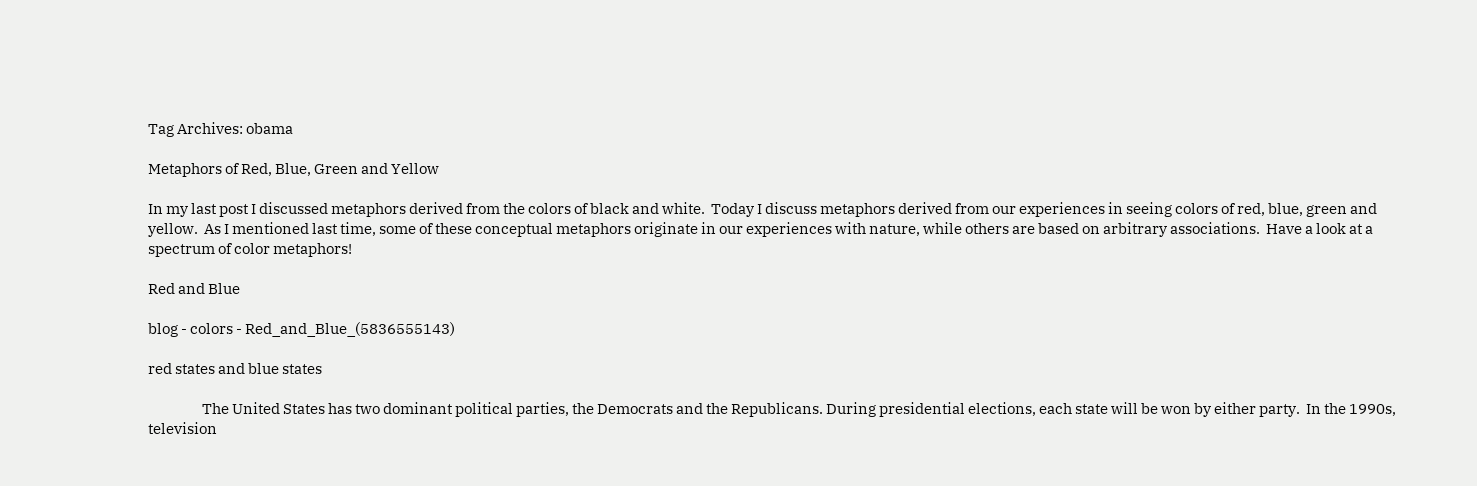Tag Archives: obama

Metaphors of Red, Blue, Green and Yellow

In my last post I discussed metaphors derived from the colors of black and white.  Today I discuss metaphors derived from our experiences in seeing colors of red, blue, green and yellow.  As I mentioned last time, some of these conceptual metaphors originate in our experiences with nature, while others are based on arbitrary associations.  Have a look at a spectrum of color metaphors!

Red and Blue

blog - colors - Red_and_Blue_(5836555143)

red states and blue states

                  The United States has two dominant political parties, the Democrats and the Republicans. During presidential elections, each state will be won by either party.  In the 1990s, television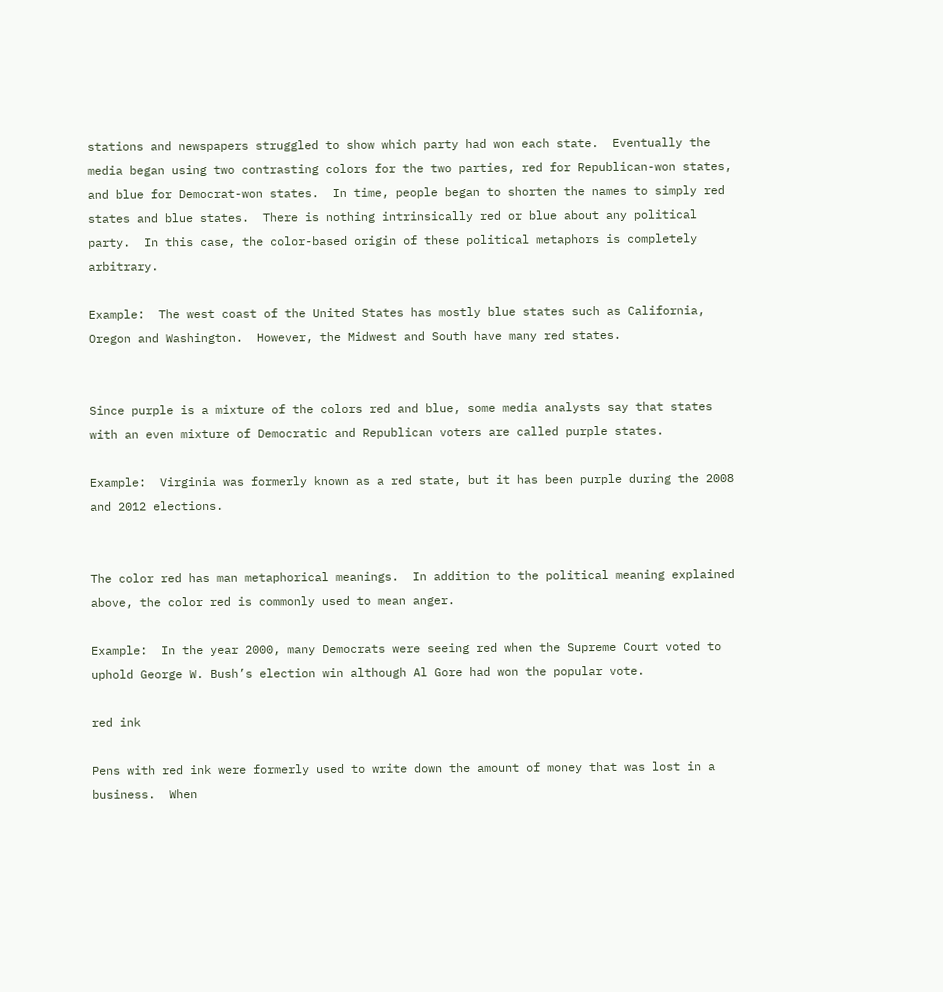stations and newspapers struggled to show which party had won each state.  Eventually the media began using two contrasting colors for the two parties, red for Republican-won states, and blue for Democrat-won states.  In time, people began to shorten the names to simply red states and blue states.  There is nothing intrinsically red or blue about any political party.  In this case, the color-based origin of these political metaphors is completely arbitrary.

Example:  The west coast of the United States has mostly blue states such as California, Oregon and Washington.  However, the Midwest and South have many red states.


Since purple is a mixture of the colors red and blue, some media analysts say that states with an even mixture of Democratic and Republican voters are called purple states.

Example:  Virginia was formerly known as a red state, but it has been purple during the 2008 and 2012 elections.


The color red has man metaphorical meanings.  In addition to the political meaning explained above, the color red is commonly used to mean anger.

Example:  In the year 2000, many Democrats were seeing red when the Supreme Court voted to uphold George W. Bush’s election win although Al Gore had won the popular vote.

red ink

Pens with red ink were formerly used to write down the amount of money that was lost in a business.  When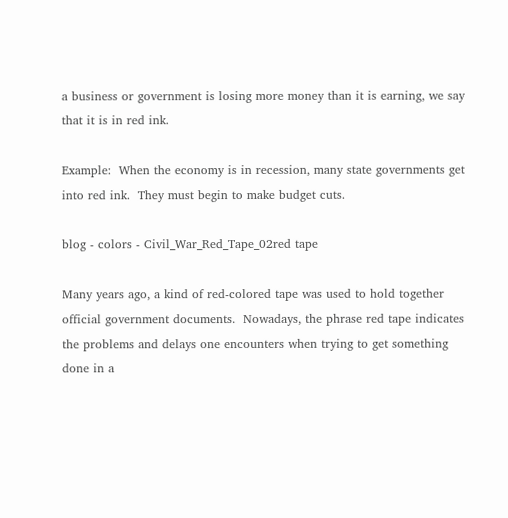a business or government is losing more money than it is earning, we say that it is in red ink.

Example:  When the economy is in recession, many state governments get into red ink.  They must begin to make budget cuts.

blog - colors - Civil_War_Red_Tape_02red tape

Many years ago, a kind of red-colored tape was used to hold together official government documents.  Nowadays, the phrase red tape indicates the problems and delays one encounters when trying to get something done in a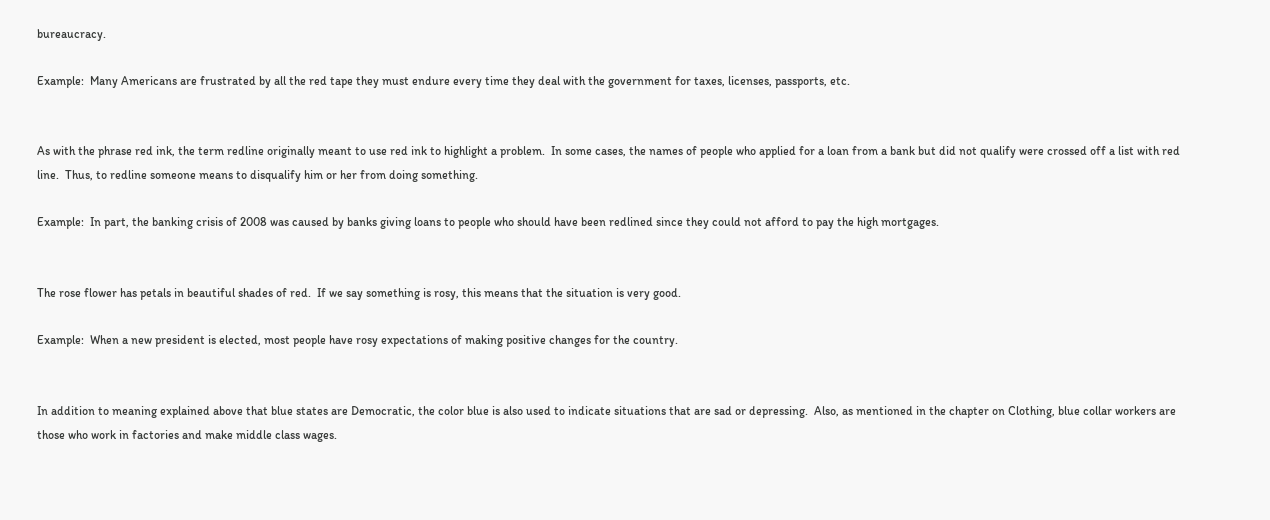bureaucracy.

Example:  Many Americans are frustrated by all the red tape they must endure every time they deal with the government for taxes, licenses, passports, etc.


As with the phrase red ink, the term redline originally meant to use red ink to highlight a problem.  In some cases, the names of people who applied for a loan from a bank but did not qualify were crossed off a list with red line.  Thus, to redline someone means to disqualify him or her from doing something.

Example:  In part, the banking crisis of 2008 was caused by banks giving loans to people who should have been redlined since they could not afford to pay the high mortgages.


The rose flower has petals in beautiful shades of red.  If we say something is rosy, this means that the situation is very good.

Example:  When a new president is elected, most people have rosy expectations of making positive changes for the country.


In addition to meaning explained above that blue states are Democratic, the color blue is also used to indicate situations that are sad or depressing.  Also, as mentioned in the chapter on Clothing, blue collar workers are those who work in factories and make middle class wages.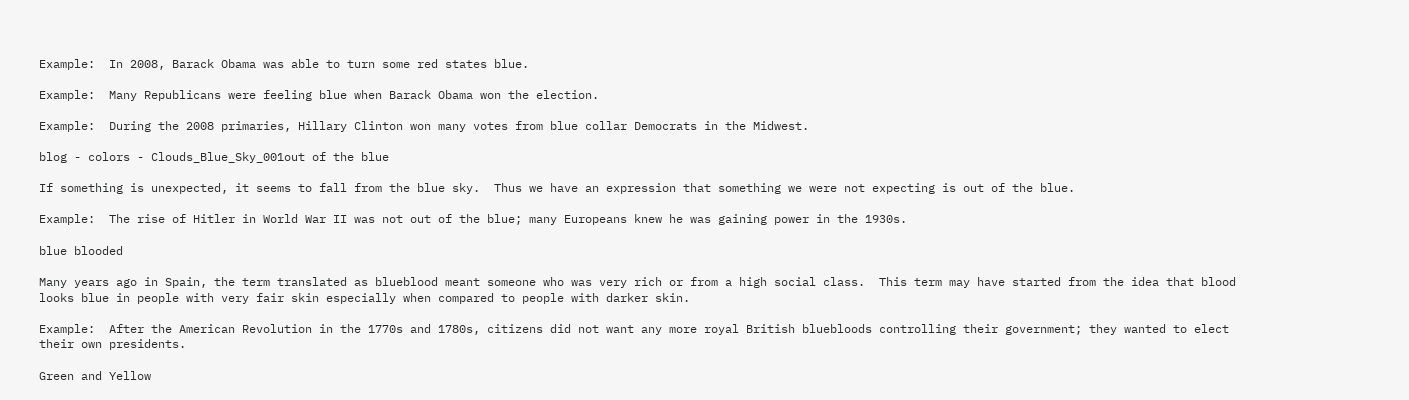Example:  In 2008, Barack Obama was able to turn some red states blue.

Example:  Many Republicans were feeling blue when Barack Obama won the election.

Example:  During the 2008 primaries, Hillary Clinton won many votes from blue collar Democrats in the Midwest.

blog - colors - Clouds_Blue_Sky_001out of the blue

If something is unexpected, it seems to fall from the blue sky.  Thus we have an expression that something we were not expecting is out of the blue.

Example:  The rise of Hitler in World War II was not out of the blue; many Europeans knew he was gaining power in the 1930s.

blue blooded

Many years ago in Spain, the term translated as blueblood meant someone who was very rich or from a high social class.  This term may have started from the idea that blood looks blue in people with very fair skin especially when compared to people with darker skin.

Example:  After the American Revolution in the 1770s and 1780s, citizens did not want any more royal British bluebloods controlling their government; they wanted to elect their own presidents.

Green and Yellow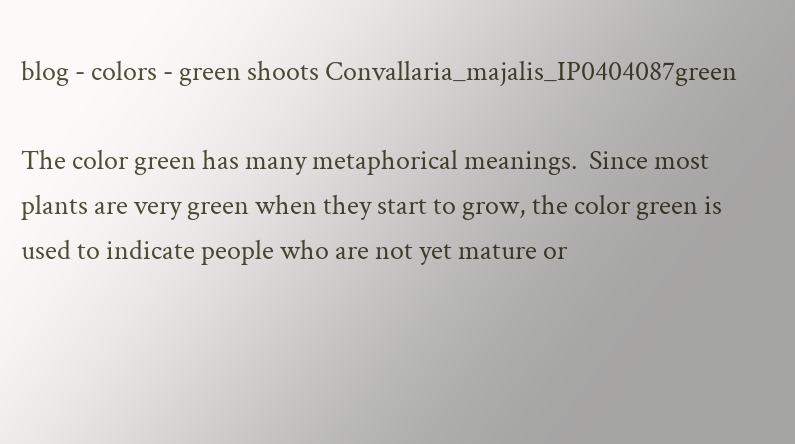blog - colors - green shoots Convallaria_majalis_IP0404087green

The color green has many metaphorical meanings.  Since most plants are very green when they start to grow, the color green is used to indicate people who are not yet mature or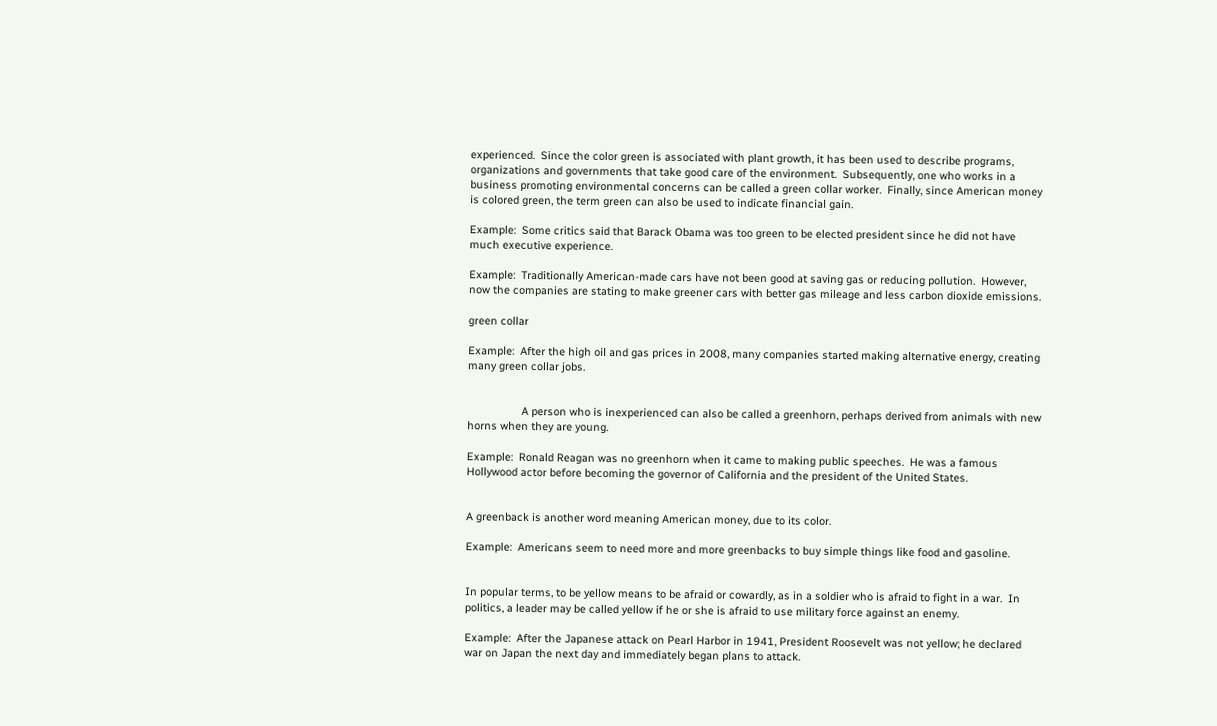experienced.  Since the color green is associated with plant growth, it has been used to describe programs, organizations and governments that take good care of the environment.  Subsequently, one who works in a business promoting environmental concerns can be called a green collar worker.  Finally, since American money is colored green, the term green can also be used to indicate financial gain.

Example:  Some critics said that Barack Obama was too green to be elected president since he did not have much executive experience.

Example:  Traditionally American-made cars have not been good at saving gas or reducing pollution.  However, now the companies are stating to make greener cars with better gas mileage and less carbon dioxide emissions.

green collar

Example:  After the high oil and gas prices in 2008, many companies started making alternative energy, creating many green collar jobs.


                  A person who is inexperienced can also be called a greenhorn, perhaps derived from animals with new horns when they are young.

Example:  Ronald Reagan was no greenhorn when it came to making public speeches.  He was a famous Hollywood actor before becoming the governor of California and the president of the United States.


A greenback is another word meaning American money, due to its color.

Example:  Americans seem to need more and more greenbacks to buy simple things like food and gasoline.


In popular terms, to be yellow means to be afraid or cowardly, as in a soldier who is afraid to fight in a war.  In politics, a leader may be called yellow if he or she is afraid to use military force against an enemy.

Example:  After the Japanese attack on Pearl Harbor in 1941, President Roosevelt was not yellow; he declared war on Japan the next day and immediately began plans to attack.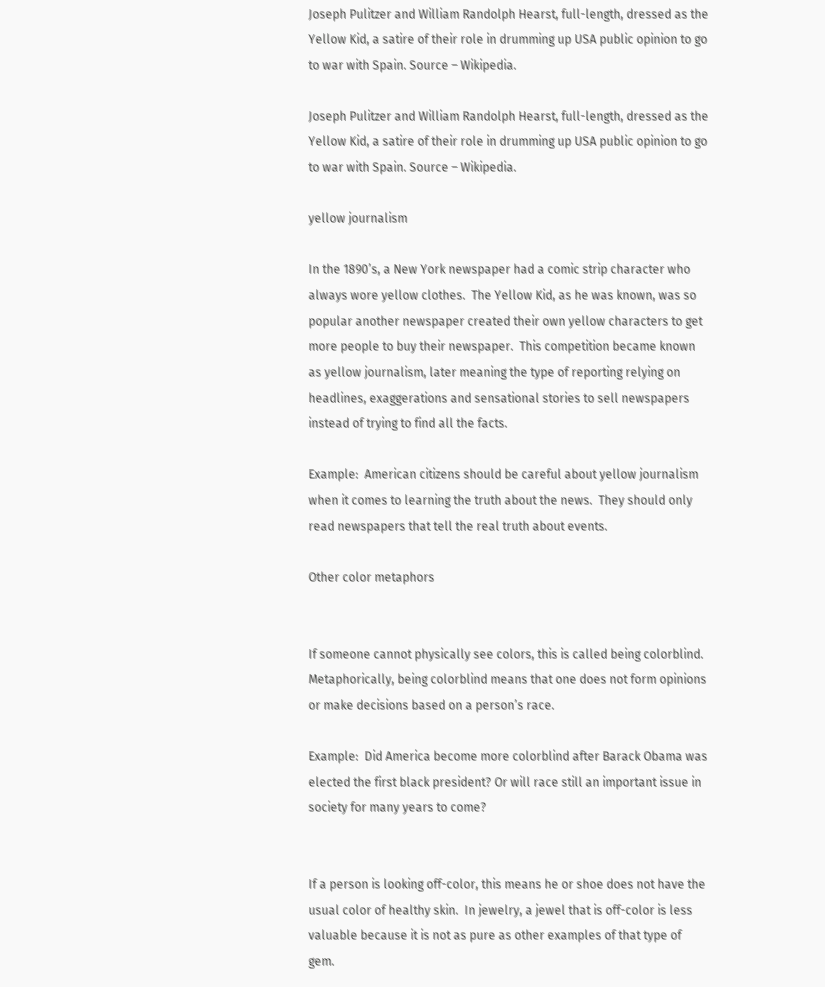Joseph Pulitzer and William Randolph Hearst, full-length, dressed as the Yellow Kid, a satire of their role in drumming up USA public opinion to go to war with Spain. Source – Wikipedia.

Joseph Pulitzer and William Randolph Hearst, full-length, dressed as the Yellow Kid, a satire of their role in drumming up USA public opinion to go to war with Spain. Source – Wikipedia.

yellow journalism

In the 1890’s, a New York newspaper had a comic strip character who always wore yellow clothes.  The Yellow Kid, as he was known, was so popular another newspaper created their own yellow characters to get more people to buy their newspaper.  This competition became known as yellow journalism, later meaning the type of reporting relying on headlines, exaggerations and sensational stories to sell newspapers instead of trying to find all the facts.

Example:  American citizens should be careful about yellow journalism when it comes to learning the truth about the news.  They should only read newspapers that tell the real truth about events.

Other color metaphors


If someone cannot physically see colors, this is called being colorblind.  Metaphorically, being colorblind means that one does not form opinions or make decisions based on a person’s race.

Example:  Did America become more colorblind after Barack Obama was elected the first black president? Or will race still an important issue in society for many years to come?


If a person is looking off-color, this means he or shoe does not have the usual color of healthy skin.  In jewelry, a jewel that is off-color is less valuable because it is not as pure as other examples of that type of gem.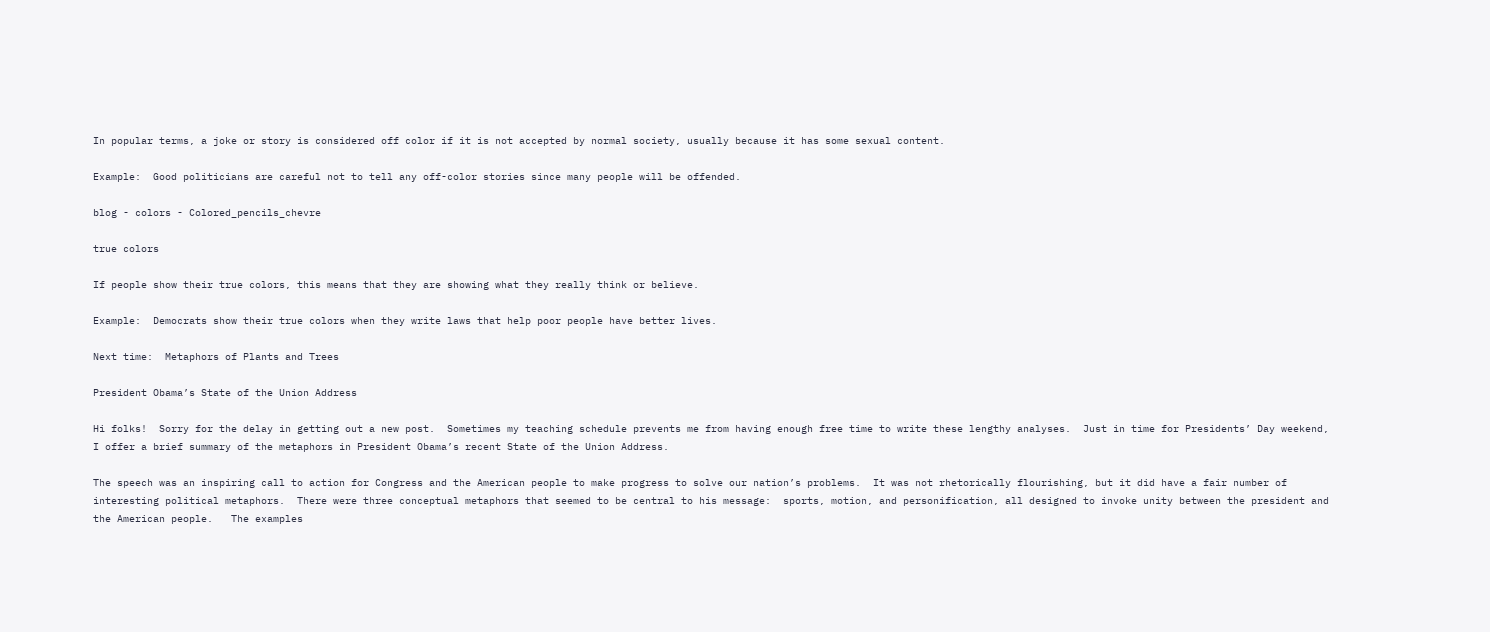In popular terms, a joke or story is considered off color if it is not accepted by normal society, usually because it has some sexual content.

Example:  Good politicians are careful not to tell any off-color stories since many people will be offended.

blog - colors - Colored_pencils_chevre

true colors

If people show their true colors, this means that they are showing what they really think or believe.

Example:  Democrats show their true colors when they write laws that help poor people have better lives.

Next time:  Metaphors of Plants and Trees

President Obama’s State of the Union Address

Hi folks!  Sorry for the delay in getting out a new post.  Sometimes my teaching schedule prevents me from having enough free time to write these lengthy analyses.  Just in time for Presidents’ Day weekend, I offer a brief summary of the metaphors in President Obama’s recent State of the Union Address.

The speech was an inspiring call to action for Congress and the American people to make progress to solve our nation’s problems.  It was not rhetorically flourishing, but it did have a fair number of interesting political metaphors.  There were three conceptual metaphors that seemed to be central to his message:  sports, motion, and personification, all designed to invoke unity between the president and the American people.   The examples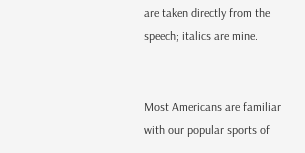are taken directly from the speech; italics are mine.


Most Americans are familiar with our popular sports of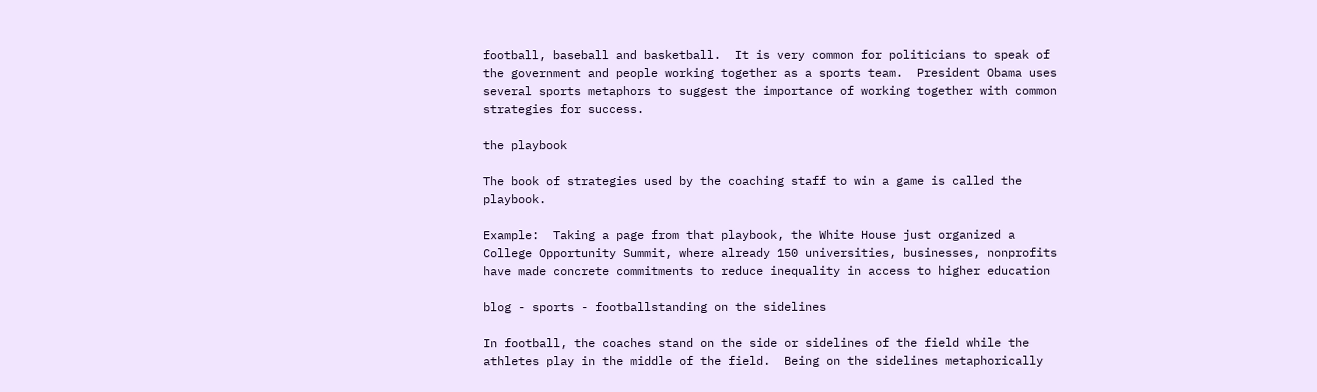football, baseball and basketball.  It is very common for politicians to speak of the government and people working together as a sports team.  President Obama uses several sports metaphors to suggest the importance of working together with common strategies for success.

the playbook

The book of strategies used by the coaching staff to win a game is called the playbook.

Example:  Taking a page from that playbook, the White House just organized a College Opportunity Summit, where already 150 universities, businesses, nonprofits have made concrete commitments to reduce inequality in access to higher education

blog - sports - footballstanding on the sidelines

In football, the coaches stand on the side or sidelines of the field while the athletes play in the middle of the field.  Being on the sidelines metaphorically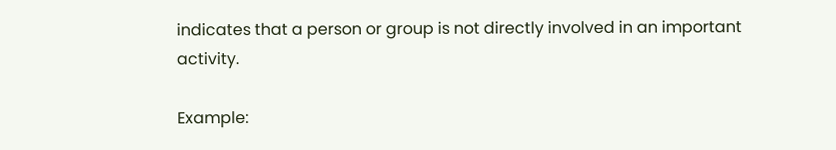indicates that a person or group is not directly involved in an important activity.

Example: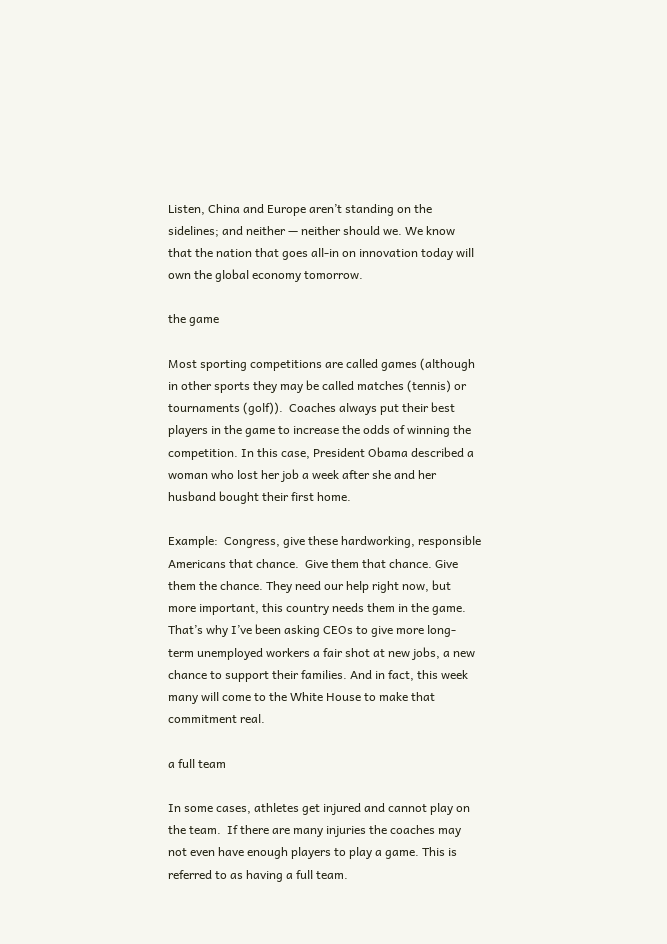Listen, China and Europe aren’t standing on the sidelines; and neither — neither should we. We know that the nation that goes all-in on innovation today will own the global economy tomorrow.

the game

Most sporting competitions are called games (although in other sports they may be called matches (tennis) or tournaments (golf)).  Coaches always put their best players in the game to increase the odds of winning the competition. In this case, President Obama described a woman who lost her job a week after she and her husband bought their first home.

Example:  Congress, give these hardworking, responsible Americans that chance.  Give them that chance. Give them the chance. They need our help right now, but more important, this country needs them in the game. That’s why I’ve been asking CEOs to give more long-term unemployed workers a fair shot at new jobs, a new chance to support their families. And in fact, this week many will come to the White House to make that commitment real.

a full team

In some cases, athletes get injured and cannot play on the team.  If there are many injuries the coaches may not even have enough players to play a game. This is referred to as having a full team.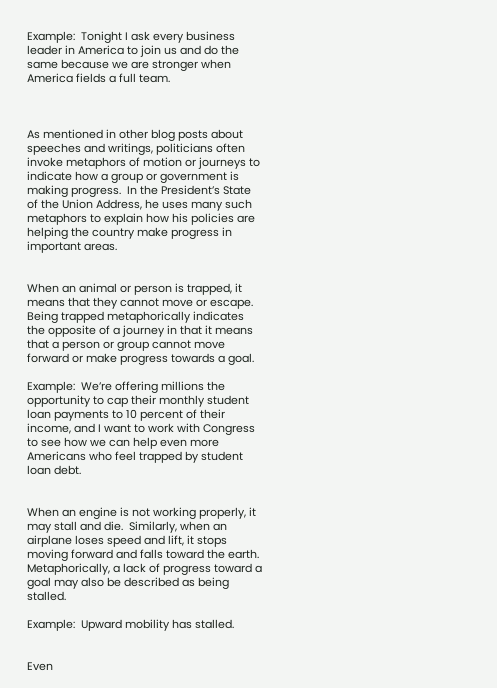Example:  Tonight I ask every business leader in America to join us and do the same because we are stronger when America fields a full team.



As mentioned in other blog posts about speeches and writings, politicians often invoke metaphors of motion or journeys to indicate how a group or government is making progress.  In the President’s State of the Union Address, he uses many such metaphors to explain how his policies are helping the country make progress in important areas.


When an animal or person is trapped, it means that they cannot move or escape.  Being trapped metaphorically indicates the opposite of a journey in that it means that a person or group cannot move forward or make progress towards a goal.

Example:  We’re offering millions the opportunity to cap their monthly student loan payments to 10 percent of their income, and I want to work with Congress to see how we can help even more Americans who feel trapped by student loan debt.


When an engine is not working properly, it may stall and die.  Similarly, when an airplane loses speed and lift, it stops moving forward and falls toward the earth.  Metaphorically, a lack of progress toward a goal may also be described as being stalled.

Example:  Upward mobility has stalled.


Even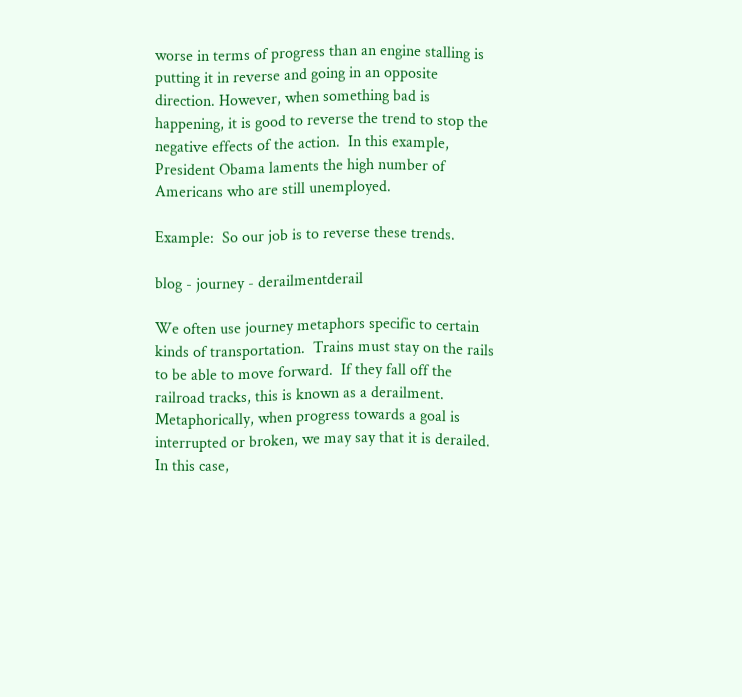worse in terms of progress than an engine stalling is putting it in reverse and going in an opposite direction. However, when something bad is happening, it is good to reverse the trend to stop the negative effects of the action.  In this example, President Obama laments the high number of Americans who are still unemployed.

Example:  So our job is to reverse these trends.

blog - journey - derailmentderail

We often use journey metaphors specific to certain kinds of transportation.  Trains must stay on the rails to be able to move forward.  If they fall off the railroad tracks, this is known as a derailment.  Metaphorically, when progress towards a goal is interrupted or broken, we may say that it is derailed.  In this case,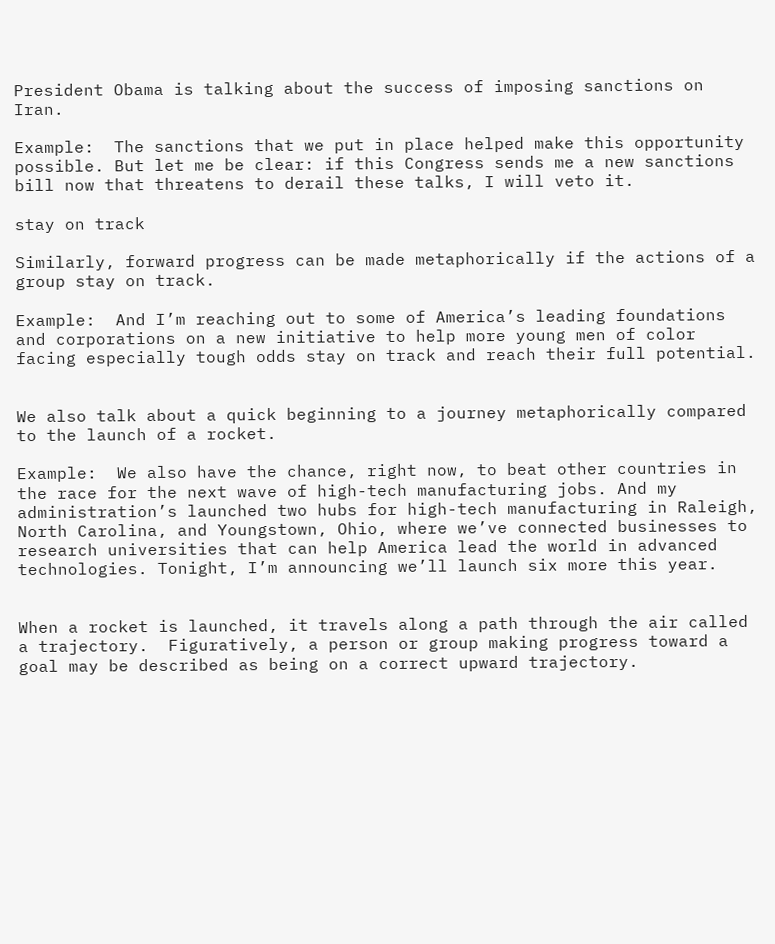President Obama is talking about the success of imposing sanctions on Iran.

Example:  The sanctions that we put in place helped make this opportunity possible. But let me be clear: if this Congress sends me a new sanctions bill now that threatens to derail these talks, I will veto it.

stay on track

Similarly, forward progress can be made metaphorically if the actions of a group stay on track.

Example:  And I’m reaching out to some of America’s leading foundations and corporations on a new initiative to help more young men of color facing especially tough odds stay on track and reach their full potential.


We also talk about a quick beginning to a journey metaphorically compared to the launch of a rocket.

Example:  We also have the chance, right now, to beat other countries in the race for the next wave of high-tech manufacturing jobs. And my administration’s launched two hubs for high-tech manufacturing in Raleigh, North Carolina, and Youngstown, Ohio, where we’ve connected businesses to research universities that can help America lead the world in advanced technologies. Tonight, I’m announcing we’ll launch six more this year.


When a rocket is launched, it travels along a path through the air called a trajectory.  Figuratively, a person or group making progress toward a goal may be described as being on a correct upward trajectory.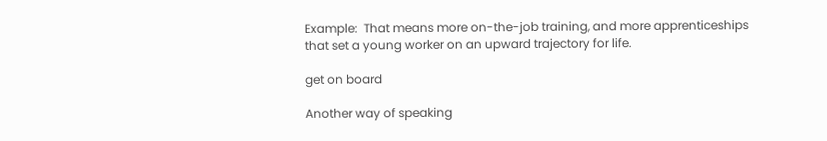Example:  That means more on-the-job training, and more apprenticeships that set a young worker on an upward trajectory for life.

get on board

Another way of speaking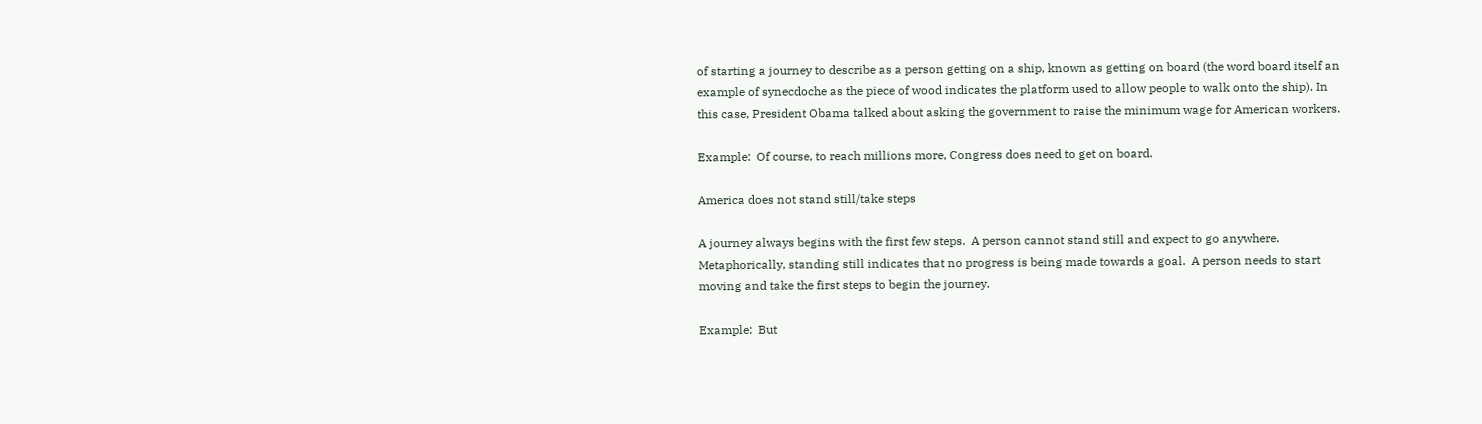of starting a journey to describe as a person getting on a ship, known as getting on board (the word board itself an example of synecdoche as the piece of wood indicates the platform used to allow people to walk onto the ship). In this case, President Obama talked about asking the government to raise the minimum wage for American workers.

Example:  Of course, to reach millions more, Congress does need to get on board.

America does not stand still/take steps

A journey always begins with the first few steps.  A person cannot stand still and expect to go anywhere. Metaphorically, standing still indicates that no progress is being made towards a goal.  A person needs to start moving and take the first steps to begin the journey.

Example:  But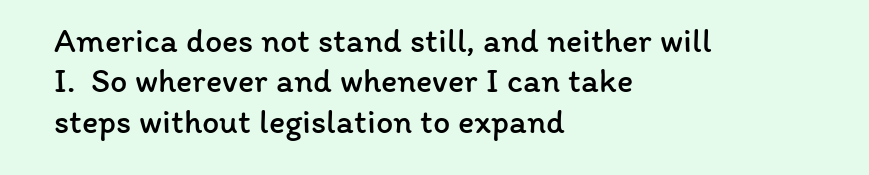America does not stand still, and neither will I.  So wherever and whenever I can take steps without legislation to expand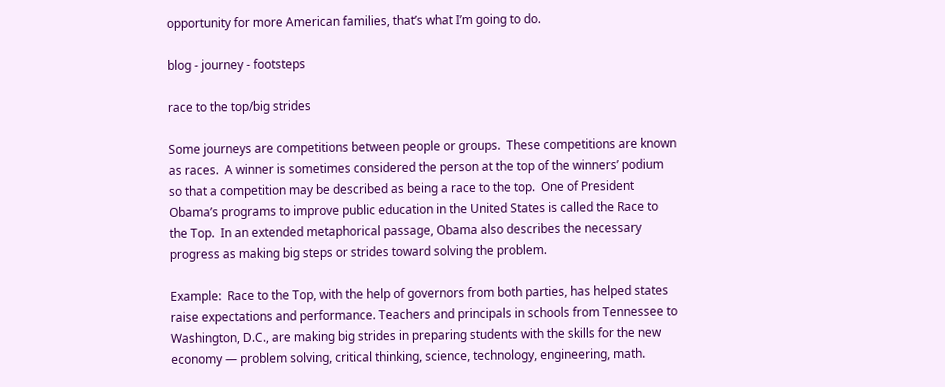opportunity for more American families, that’s what I’m going to do.

blog - journey - footsteps

race to the top/big strides

Some journeys are competitions between people or groups.  These competitions are known as races.  A winner is sometimes considered the person at the top of the winners’ podium so that a competition may be described as being a race to the top.  One of President Obama’s programs to improve public education in the United States is called the Race to the Top.  In an extended metaphorical passage, Obama also describes the necessary progress as making big steps or strides toward solving the problem.

Example:  Race to the Top, with the help of governors from both parties, has helped states raise expectations and performance. Teachers and principals in schools from Tennessee to Washington, D.C., are making big strides in preparing students with the skills for the new economy — problem solving, critical thinking, science, technology, engineering, math.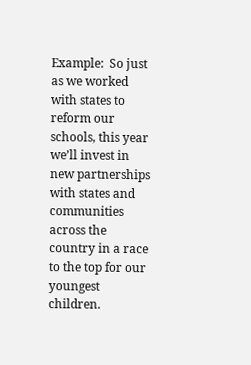Example:  So just as we worked with states to reform our schools, this year we’ll invest in new partnerships with states and communities across the country in a race to the top for our youngest children.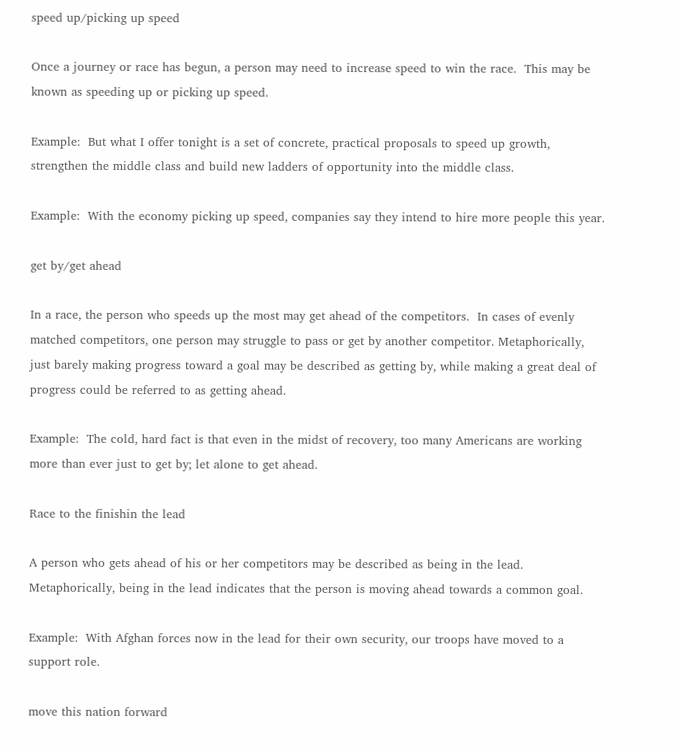speed up/picking up speed

Once a journey or race has begun, a person may need to increase speed to win the race.  This may be known as speeding up or picking up speed.

Example:  But what I offer tonight is a set of concrete, practical proposals to speed up growth, strengthen the middle class and build new ladders of opportunity into the middle class.

Example:  With the economy picking up speed, companies say they intend to hire more people this year.

get by/get ahead

In a race, the person who speeds up the most may get ahead of the competitors.  In cases of evenly matched competitors, one person may struggle to pass or get by another competitor. Metaphorically, just barely making progress toward a goal may be described as getting by, while making a great deal of progress could be referred to as getting ahead.

Example:  The cold, hard fact is that even in the midst of recovery, too many Americans are working more than ever just to get by; let alone to get ahead.

Race to the finishin the lead

A person who gets ahead of his or her competitors may be described as being in the lead.  Metaphorically, being in the lead indicates that the person is moving ahead towards a common goal.

Example:  With Afghan forces now in the lead for their own security, our troops have moved to a support role.

move this nation forward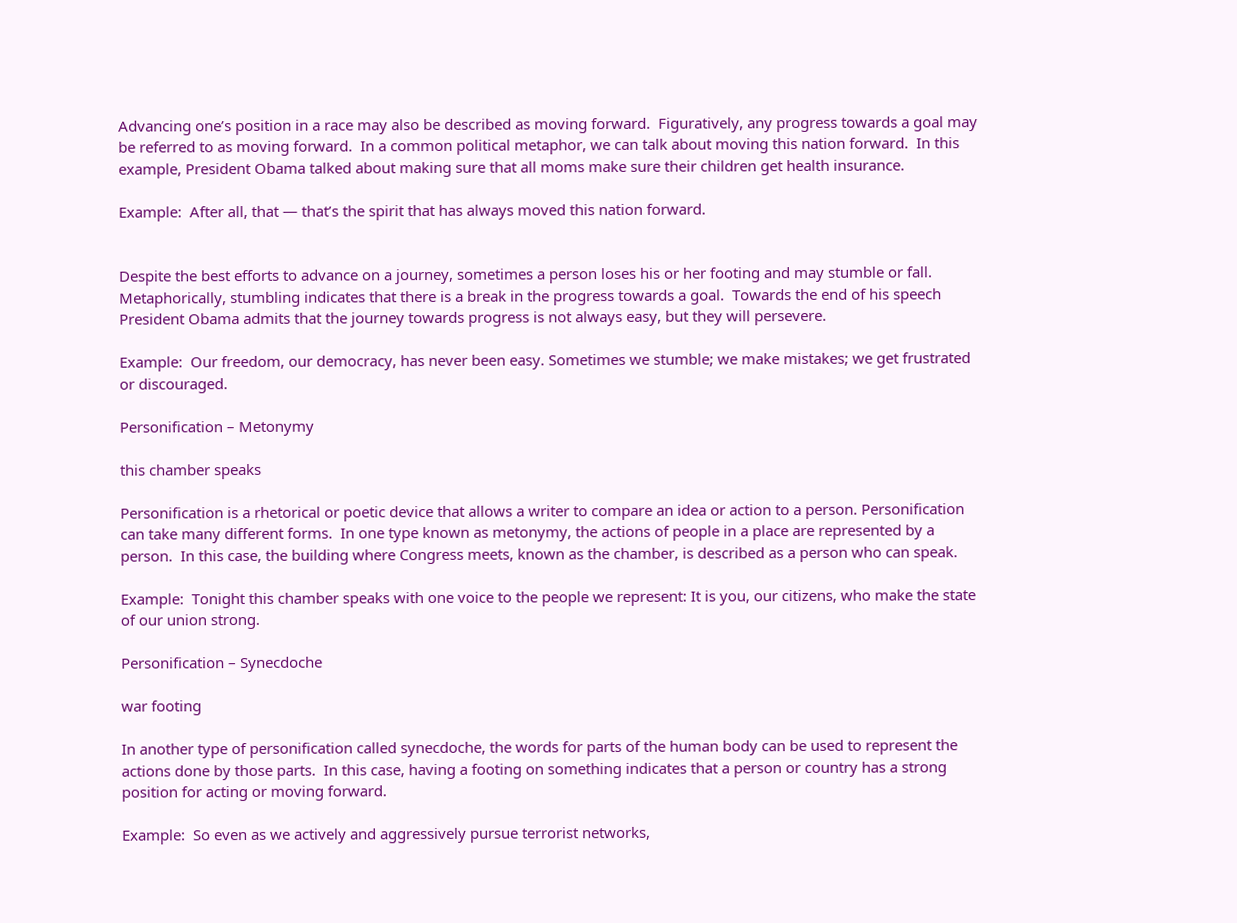Advancing one’s position in a race may also be described as moving forward.  Figuratively, any progress towards a goal may be referred to as moving forward.  In a common political metaphor, we can talk about moving this nation forward.  In this example, President Obama talked about making sure that all moms make sure their children get health insurance.

Example:  After all, that — that’s the spirit that has always moved this nation forward.


Despite the best efforts to advance on a journey, sometimes a person loses his or her footing and may stumble or fall.  Metaphorically, stumbling indicates that there is a break in the progress towards a goal.  Towards the end of his speech President Obama admits that the journey towards progress is not always easy, but they will persevere.

Example:  Our freedom, our democracy, has never been easy. Sometimes we stumble; we make mistakes; we get frustrated or discouraged.

Personification – Metonymy

this chamber speaks

Personification is a rhetorical or poetic device that allows a writer to compare an idea or action to a person. Personification can take many different forms.  In one type known as metonymy, the actions of people in a place are represented by a person.  In this case, the building where Congress meets, known as the chamber, is described as a person who can speak.

Example:  Tonight this chamber speaks with one voice to the people we represent: It is you, our citizens, who make the state of our union strong.

Personification – Synecdoche

war footing

In another type of personification called synecdoche, the words for parts of the human body can be used to represent the actions done by those parts.  In this case, having a footing on something indicates that a person or country has a strong position for acting or moving forward.

Example:  So even as we actively and aggressively pursue terrorist networks,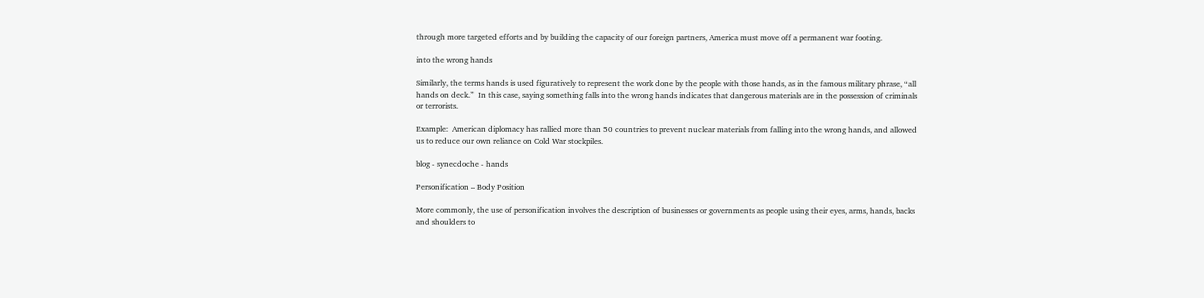through more targeted efforts and by building the capacity of our foreign partners, America must move off a permanent war footing.

into the wrong hands

Similarly, the terms hands is used figuratively to represent the work done by the people with those hands, as in the famous military phrase, “all hands on deck.”  In this case, saying something falls into the wrong hands indicates that dangerous materials are in the possession of criminals or terrorists.

Example:  American diplomacy has rallied more than 50 countries to prevent nuclear materials from falling into the wrong hands, and allowed us to reduce our own reliance on Cold War stockpiles.

blog - synecdoche - hands

Personification – Body Position

More commonly, the use of personification involves the description of businesses or governments as people using their eyes, arms, hands, backs and shoulders to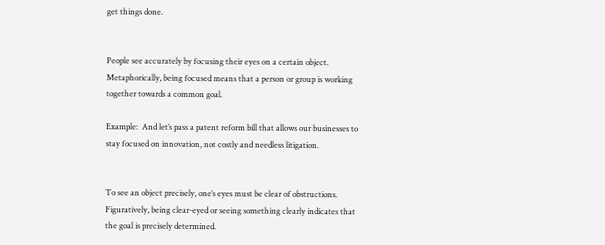get things done.


People see accurately by focusing their eyes on a certain object.  Metaphorically, being focused means that a person or group is working together towards a common goal.

Example:  And let’s pass a patent reform bill that allows our businesses to stay focused on innovation, not costly and needless litigation.


To see an object precisely, one’s eyes must be clear of obstructions.  Figuratively, being clear-eyed or seeing something clearly indicates that the goal is precisely determined.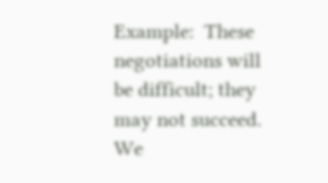Example:  These negotiations will be difficult; they may not succeed. We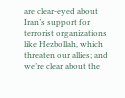are clear-eyed about Iran’s support for terrorist organizations like Hezbollah, which threaten our allies; and we’re clear about the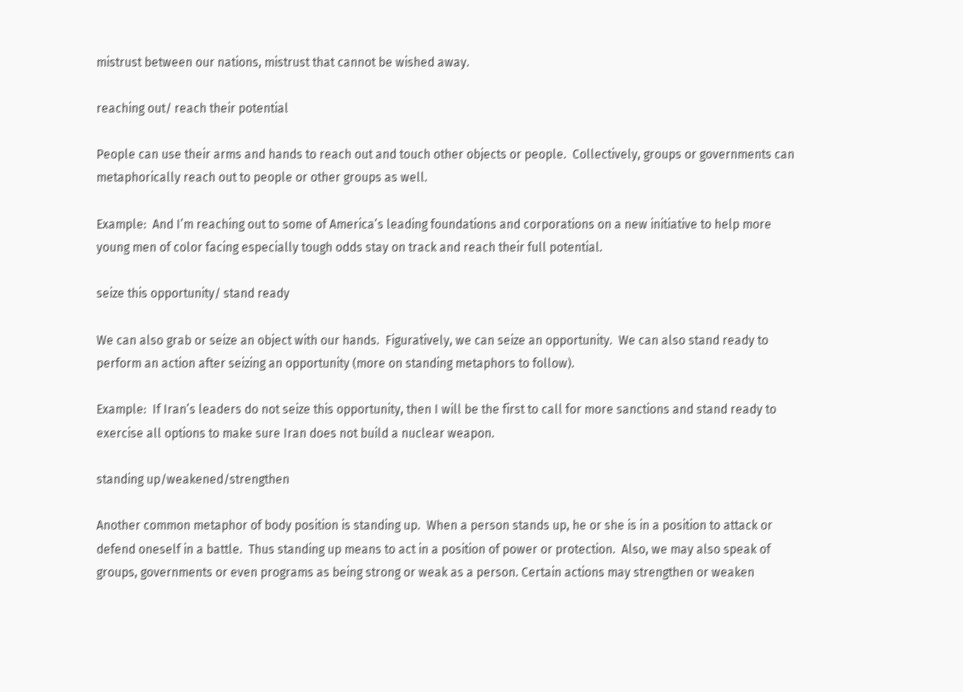mistrust between our nations, mistrust that cannot be wished away.

reaching out/ reach their potential

People can use their arms and hands to reach out and touch other objects or people.  Collectively, groups or governments can metaphorically reach out to people or other groups as well.

Example:  And I’m reaching out to some of America’s leading foundations and corporations on a new initiative to help more young men of color facing especially tough odds stay on track and reach their full potential.

seize this opportunity/ stand ready

We can also grab or seize an object with our hands.  Figuratively, we can seize an opportunity.  We can also stand ready to perform an action after seizing an opportunity (more on standing metaphors to follow).

Example:  If Iran’s leaders do not seize this opportunity, then I will be the first to call for more sanctions and stand ready to exercise all options to make sure Iran does not build a nuclear weapon.

standing up/weakened/strengthen

Another common metaphor of body position is standing up.  When a person stands up, he or she is in a position to attack or defend oneself in a battle.  Thus standing up means to act in a position of power or protection.  Also, we may also speak of groups, governments or even programs as being strong or weak as a person. Certain actions may strengthen or weaken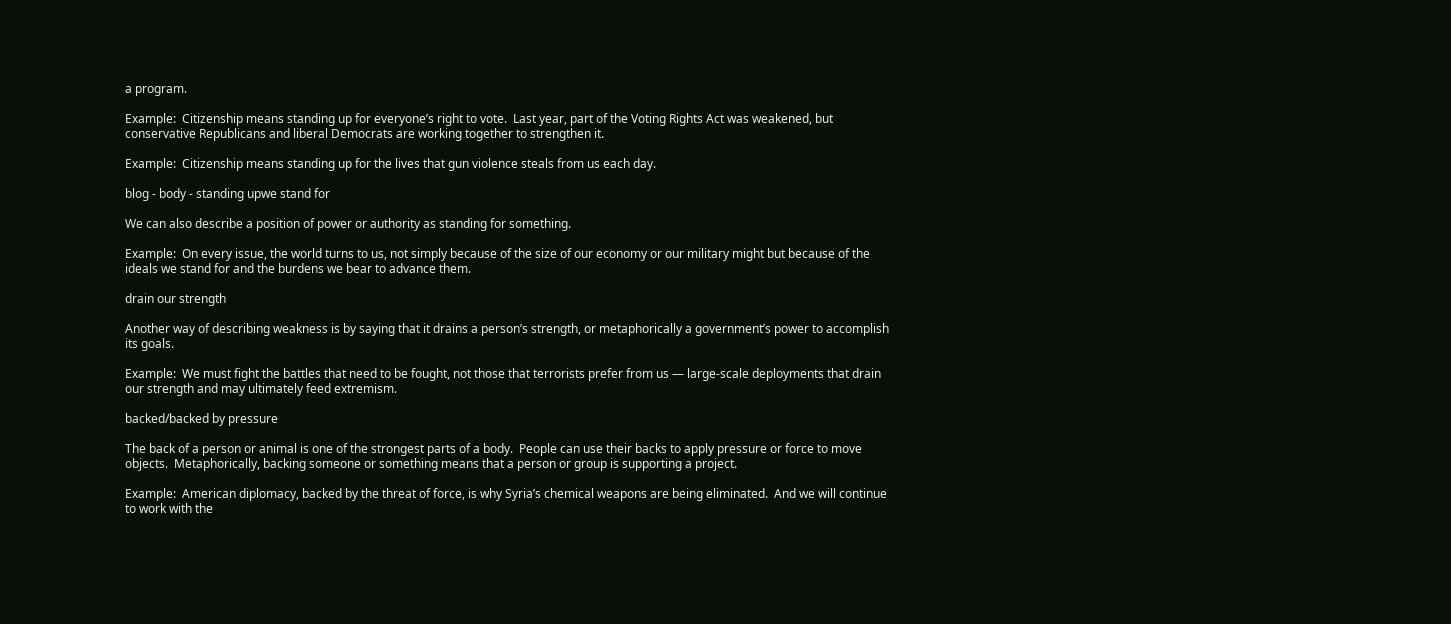a program.

Example:  Citizenship means standing up for everyone’s right to vote.  Last year, part of the Voting Rights Act was weakened, but conservative Republicans and liberal Democrats are working together to strengthen it.

Example:  Citizenship means standing up for the lives that gun violence steals from us each day.

blog - body - standing upwe stand for

We can also describe a position of power or authority as standing for something.

Example:  On every issue, the world turns to us, not simply because of the size of our economy or our military might but because of the ideals we stand for and the burdens we bear to advance them.

drain our strength

Another way of describing weakness is by saying that it drains a person’s strength, or metaphorically a government’s power to accomplish its goals.

Example:  We must fight the battles that need to be fought, not those that terrorists prefer from us — large-scale deployments that drain our strength and may ultimately feed extremism.

backed/backed by pressure

The back of a person or animal is one of the strongest parts of a body.  People can use their backs to apply pressure or force to move objects.  Metaphorically, backing someone or something means that a person or group is supporting a project.

Example:  American diplomacy, backed by the threat of force, is why Syria’s chemical weapons are being eliminated.  And we will continue to work with the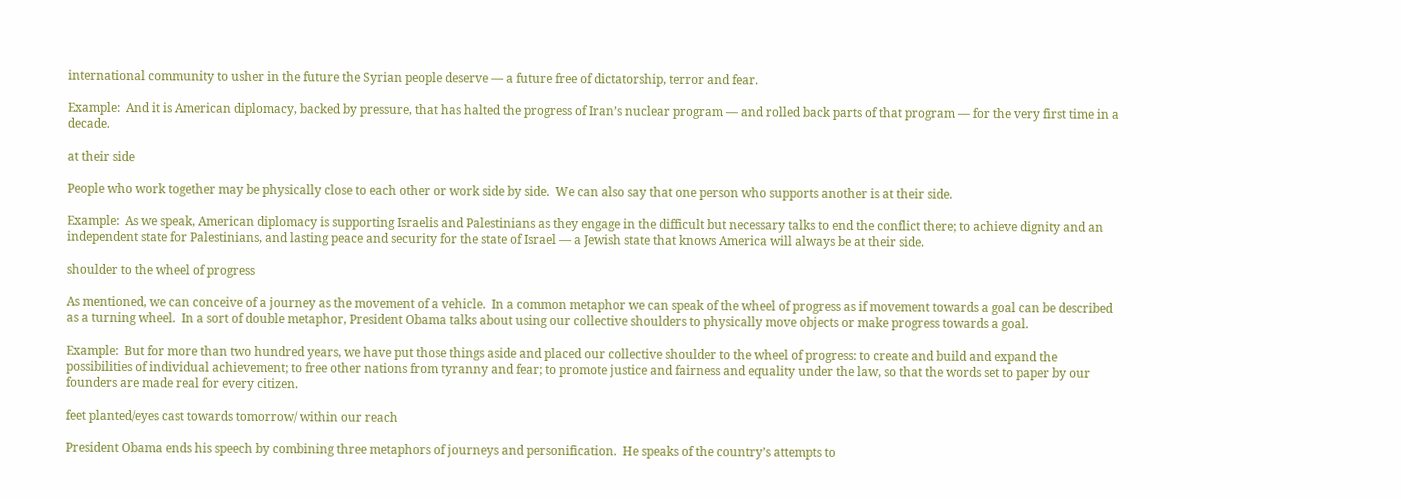international community to usher in the future the Syrian people deserve — a future free of dictatorship, terror and fear.

Example:  And it is American diplomacy, backed by pressure, that has halted the progress of Iran’s nuclear program — and rolled back parts of that program — for the very first time in a decade.

at their side

People who work together may be physically close to each other or work side by side.  We can also say that one person who supports another is at their side.

Example:  As we speak, American diplomacy is supporting Israelis and Palestinians as they engage in the difficult but necessary talks to end the conflict there; to achieve dignity and an independent state for Palestinians, and lasting peace and security for the state of Israel — a Jewish state that knows America will always be at their side.

shoulder to the wheel of progress

As mentioned, we can conceive of a journey as the movement of a vehicle.  In a common metaphor we can speak of the wheel of progress as if movement towards a goal can be described as a turning wheel.  In a sort of double metaphor, President Obama talks about using our collective shoulders to physically move objects or make progress towards a goal.

Example:  But for more than two hundred years, we have put those things aside and placed our collective shoulder to the wheel of progress: to create and build and expand the possibilities of individual achievement; to free other nations from tyranny and fear; to promote justice and fairness and equality under the law, so that the words set to paper by our founders are made real for every citizen.

feet planted/eyes cast towards tomorrow/ within our reach

President Obama ends his speech by combining three metaphors of journeys and personification.  He speaks of the country’s attempts to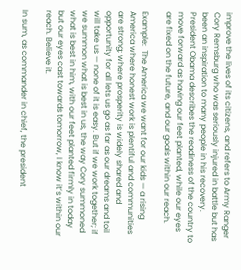improve the lives of its citizens, and refers to Army Ranger Cory Remsburg who was seriously injured in battle but has been an inspiration to many people in his recovery.  President Obama describes the readiness of the country to move forward as having our feet planted, while our eyes are fixed on the future, and our goals within our reach.

Example:  The America we want for our kids — a rising America where honest work is plentiful and communities are strong; where prosperity is widely shared and opportunity for all lets us go as far as our dreams and toil will take us — none of it is easy. But if we work together; if we summon what is best in us, the way Cory summoned what is best in him, with our feet planted firmly in today but our eyes cast towards tomorrow, I know it’s within our reach. Believe it.

In sum, as commander in chief, the president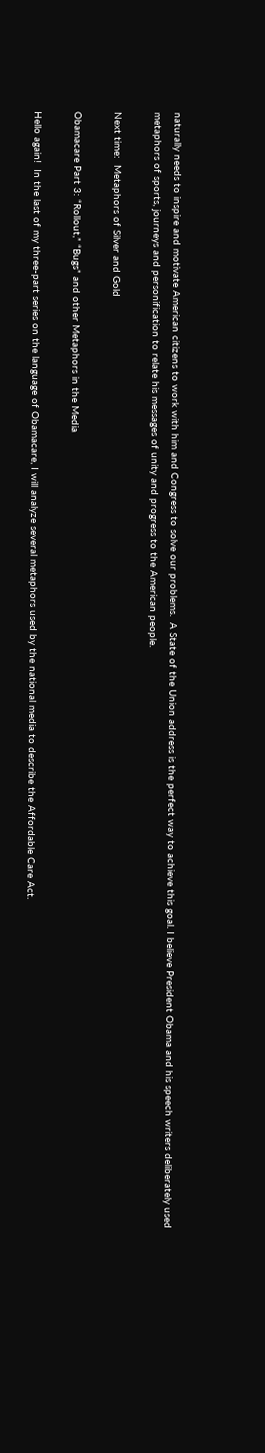naturally needs to inspire and motivate American citizens to work with him and Congress to solve our problems.  A State of the Union address is the perfect way to achieve this goal. I believe President Obama and his speech writers deliberately used metaphors of sports, journeys and personification to relate his messages of unity and progress to the American people.

Next time:  Metaphors of Silver and Gold

Obamacare Part 3: “Rollout,” “Bugs” and other Metaphors in the Media

Hello again!  In the last of my three-part series on the language of Obamacare, I will analyze several metaphors used by the national media to describe the Affordable Care Act.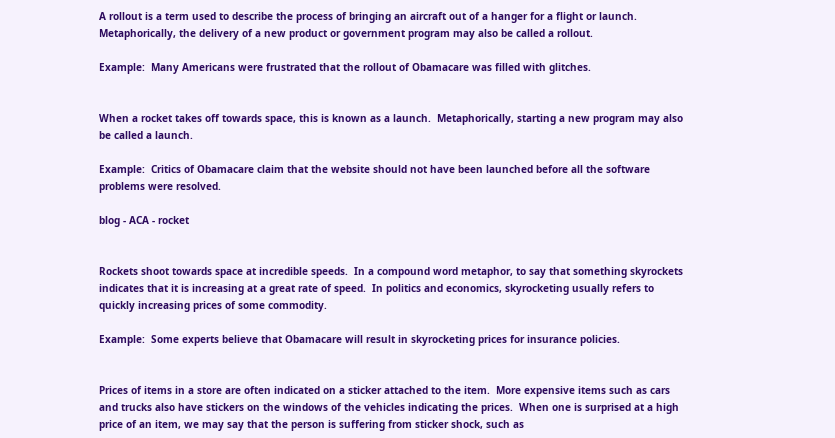A rollout is a term used to describe the process of bringing an aircraft out of a hanger for a flight or launch.   Metaphorically, the delivery of a new product or government program may also be called a rollout.

Example:  Many Americans were frustrated that the rollout of Obamacare was filled with glitches.


When a rocket takes off towards space, this is known as a launch.  Metaphorically, starting a new program may also be called a launch.

Example:  Critics of Obamacare claim that the website should not have been launched before all the software problems were resolved.

blog - ACA - rocket


Rockets shoot towards space at incredible speeds.  In a compound word metaphor, to say that something skyrockets indicates that it is increasing at a great rate of speed.  In politics and economics, skyrocketing usually refers to quickly increasing prices of some commodity.

Example:  Some experts believe that Obamacare will result in skyrocketing prices for insurance policies.


Prices of items in a store are often indicated on a sticker attached to the item.  More expensive items such as cars and trucks also have stickers on the windows of the vehicles indicating the prices.  When one is surprised at a high price of an item, we may say that the person is suffering from sticker shock, such as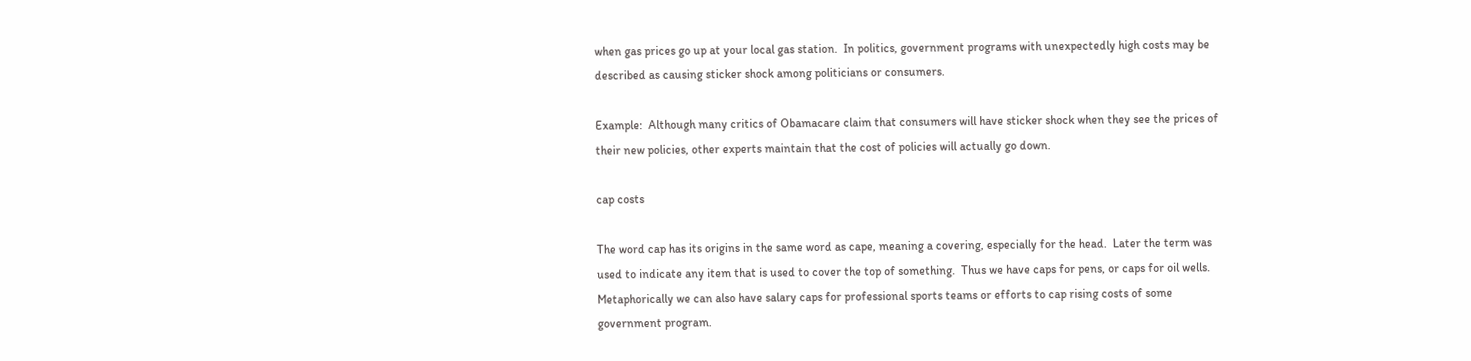when gas prices go up at your local gas station.  In politics, government programs with unexpectedly high costs may be described as causing sticker shock among politicians or consumers.

Example:  Although many critics of Obamacare claim that consumers will have sticker shock when they see the prices of their new policies, other experts maintain that the cost of policies will actually go down.

cap costs

The word cap has its origins in the same word as cape, meaning a covering, especially for the head.  Later the term was used to indicate any item that is used to cover the top of something.  Thus we have caps for pens, or caps for oil wells.  Metaphorically we can also have salary caps for professional sports teams or efforts to cap rising costs of some government program.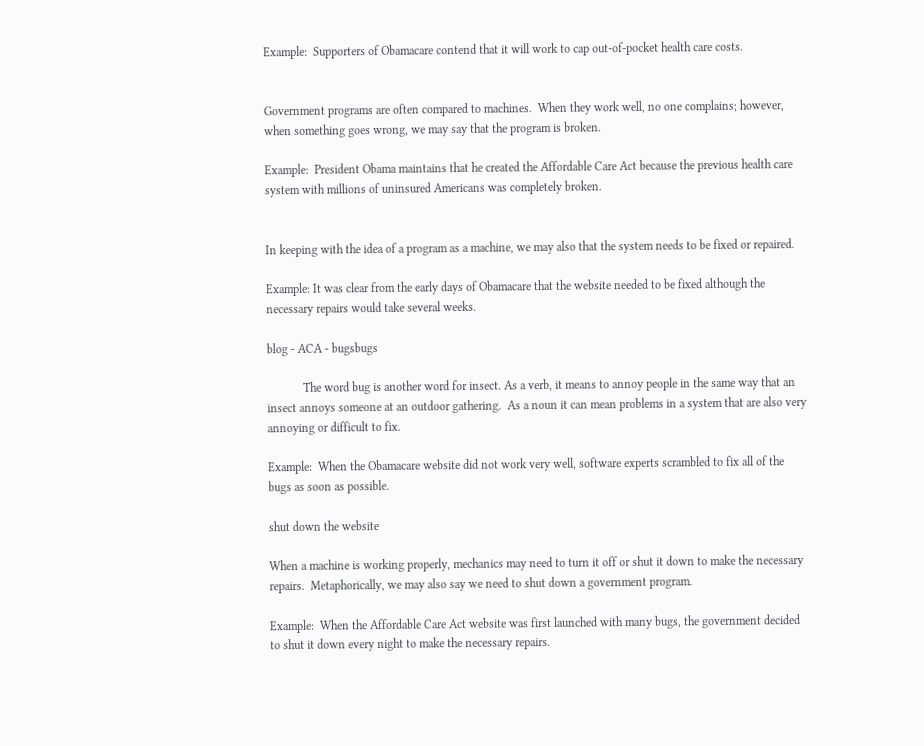Example:  Supporters of Obamacare contend that it will work to cap out-of-pocket health care costs.


Government programs are often compared to machines.  When they work well, no one complains; however, when something goes wrong, we may say that the program is broken.

Example:  President Obama maintains that he created the Affordable Care Act because the previous health care system with millions of uninsured Americans was completely broken.


In keeping with the idea of a program as a machine, we may also that the system needs to be fixed or repaired.

Example: It was clear from the early days of Obamacare that the website needed to be fixed although the necessary repairs would take several weeks.

blog - ACA - bugsbugs

            The word bug is another word for insect. As a verb, it means to annoy people in the same way that an insect annoys someone at an outdoor gathering.  As a noun it can mean problems in a system that are also very annoying or difficult to fix.

Example:  When the Obamacare website did not work very well, software experts scrambled to fix all of the bugs as soon as possible.

shut down the website

When a machine is working properly, mechanics may need to turn it off or shut it down to make the necessary repairs.  Metaphorically, we may also say we need to shut down a government program.

Example:  When the Affordable Care Act website was first launched with many bugs, the government decided to shut it down every night to make the necessary repairs.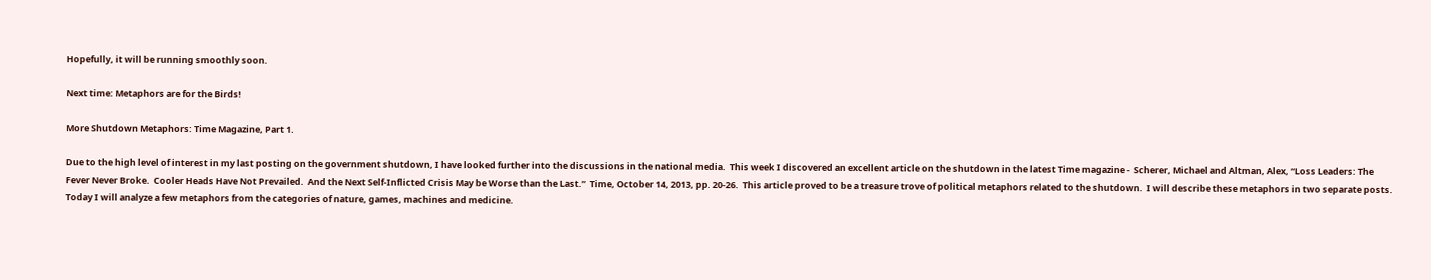Hopefully, it will be running smoothly soon.

Next time: Metaphors are for the Birds!

More Shutdown Metaphors: Time Magazine, Part 1.

Due to the high level of interest in my last posting on the government shutdown, I have looked further into the discussions in the national media.  This week I discovered an excellent article on the shutdown in the latest Time magazine -  Scherer, Michael and Altman, Alex, “Loss Leaders: The Fever Never Broke.  Cooler Heads Have Not Prevailed.  And the Next Self-Inflicted Crisis May be Worse than the Last.”  Time, October 14, 2013, pp. 20-26.  This article proved to be a treasure trove of political metaphors related to the shutdown.  I will describe these metaphors in two separate posts.  Today I will analyze a few metaphors from the categories of nature, games, machines and medicine.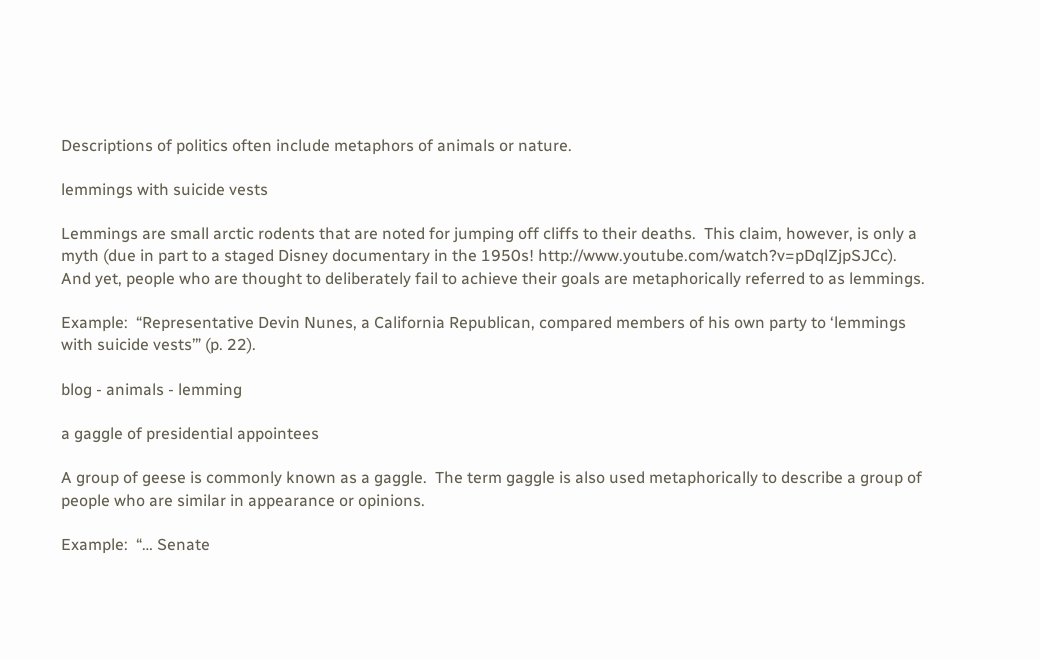Descriptions of politics often include metaphors of animals or nature.

lemmings with suicide vests

Lemmings are small arctic rodents that are noted for jumping off cliffs to their deaths.  This claim, however, is only a myth (due in part to a staged Disney documentary in the 1950s! http://www.youtube.com/watch?v=pDqlZjpSJCc).  And yet, people who are thought to deliberately fail to achieve their goals are metaphorically referred to as lemmings.

Example:  “Representative Devin Nunes, a California Republican, compared members of his own party to ‘lemmings with suicide vests’” (p. 22).

blog - animals - lemming

a gaggle of presidential appointees

A group of geese is commonly known as a gaggle.  The term gaggle is also used metaphorically to describe a group of people who are similar in appearance or opinions.

Example:  “… Senate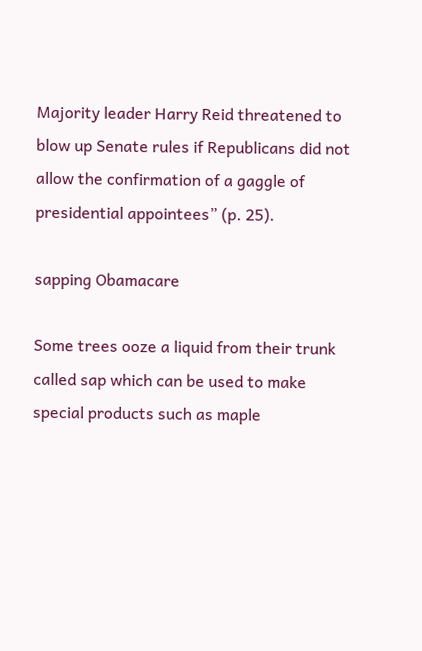Majority leader Harry Reid threatened to blow up Senate rules if Republicans did not allow the confirmation of a gaggle of presidential appointees” (p. 25).

sapping Obamacare

Some trees ooze a liquid from their trunk called sap which can be used to make special products such as maple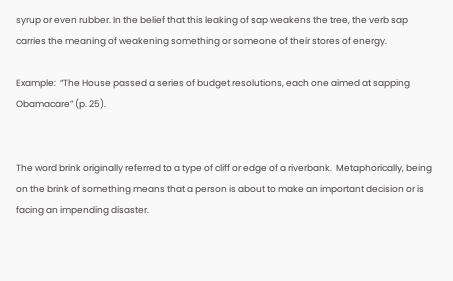syrup or even rubber. In the belief that this leaking of sap weakens the tree, the verb sap carries the meaning of weakening something or someone of their stores of energy.

Example:  “The House passed a series of budget resolutions, each one aimed at sapping Obamacare” (p. 25).


The word brink originally referred to a type of cliff or edge of a riverbank.  Metaphorically, being on the brink of something means that a person is about to make an important decision or is facing an impending disaster.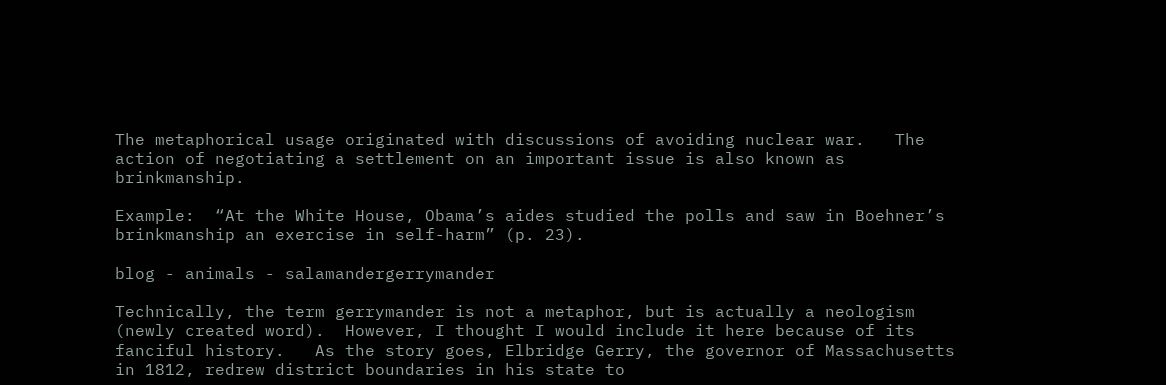The metaphorical usage originated with discussions of avoiding nuclear war.   The action of negotiating a settlement on an important issue is also known as brinkmanship.

Example:  “At the White House, Obama’s aides studied the polls and saw in Boehner’s brinkmanship an exercise in self-harm” (p. 23).

blog - animals - salamandergerrymander

Technically, the term gerrymander is not a metaphor, but is actually a neologism (newly created word).  However, I thought I would include it here because of its fanciful history.   As the story goes, Elbridge Gerry, the governor of Massachusetts in 1812, redrew district boundaries in his state to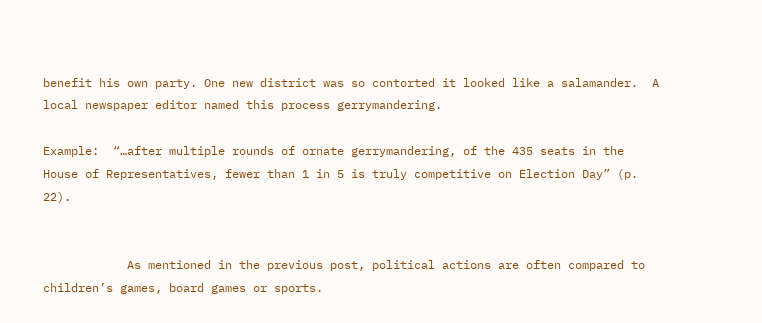benefit his own party. One new district was so contorted it looked like a salamander.  A local newspaper editor named this process gerrymandering.

Example:  “…after multiple rounds of ornate gerrymandering, of the 435 seats in the House of Representatives, fewer than 1 in 5 is truly competitive on Election Day” (p. 22).


            As mentioned in the previous post, political actions are often compared to children’s games, board games or sports.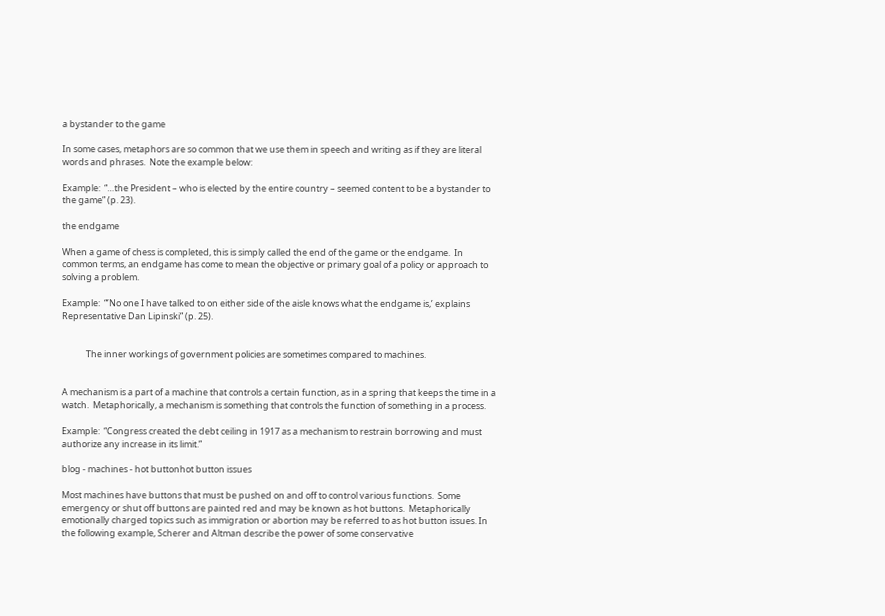a bystander to the game

In some cases, metaphors are so common that we use them in speech and writing as if they are literal words and phrases.  Note the example below:

Example:  “…the President – who is elected by the entire country – seemed content to be a bystander to the game” (p. 23).

the endgame

When a game of chess is completed, this is simply called the end of the game or the endgame.  In common terms, an endgame has come to mean the objective or primary goal of a policy or approach to solving a problem.

Example:  “’No one I have talked to on either side of the aisle knows what the endgame is,’ explains Representative Dan Lipinski” (p. 25).


            The inner workings of government policies are sometimes compared to machines.


A mechanism is a part of a machine that controls a certain function, as in a spring that keeps the time in a watch.  Metaphorically, a mechanism is something that controls the function of something in a process.

Example:  “Congress created the debt ceiling in 1917 as a mechanism to restrain borrowing and must authorize any increase in its limit.”

blog - machines - hot buttonhot button issues

Most machines have buttons that must be pushed on and off to control various functions.  Some emergency or shut off buttons are painted red and may be known as hot buttons.  Metaphorically emotionally charged topics such as immigration or abortion may be referred to as hot button issues. In the following example, Scherer and Altman describe the power of some conservative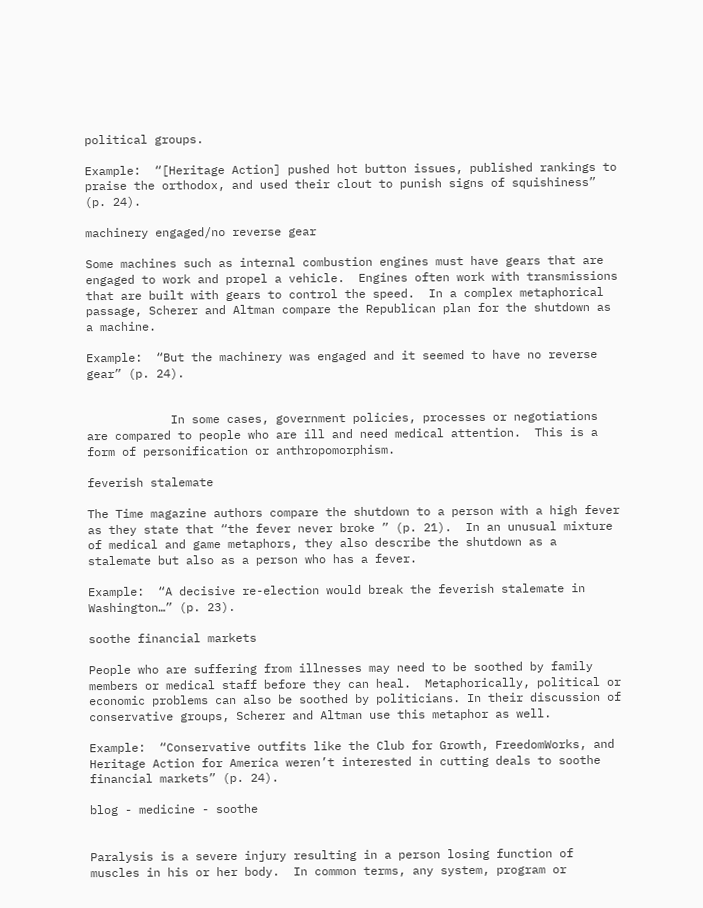political groups.

Example:  “[Heritage Action] pushed hot button issues, published rankings to praise the orthodox, and used their clout to punish signs of squishiness” (p. 24).

machinery engaged/no reverse gear

Some machines such as internal combustion engines must have gears that are engaged to work and propel a vehicle.  Engines often work with transmissions that are built with gears to control the speed.  In a complex metaphorical passage, Scherer and Altman compare the Republican plan for the shutdown as a machine.

Example:  “But the machinery was engaged and it seemed to have no reverse gear” (p. 24).


            In some cases, government policies, processes or negotiations are compared to people who are ill and need medical attention.  This is a form of personification or anthropomorphism.

feverish stalemate

The Time magazine authors compare the shutdown to a person with a high fever as they state that “the fever never broke ” (p. 21).  In an unusual mixture of medical and game metaphors, they also describe the shutdown as a stalemate but also as a person who has a fever.

Example:  “A decisive re-election would break the feverish stalemate in Washington…” (p. 23).

soothe financial markets

People who are suffering from illnesses may need to be soothed by family members or medical staff before they can heal.  Metaphorically, political or economic problems can also be soothed by politicians. In their discussion of conservative groups, Scherer and Altman use this metaphor as well.

Example:  “Conservative outfits like the Club for Growth, FreedomWorks, and Heritage Action for America weren’t interested in cutting deals to soothe financial markets” (p. 24).

blog - medicine - soothe


Paralysis is a severe injury resulting in a person losing function of muscles in his or her body.  In common terms, any system, program or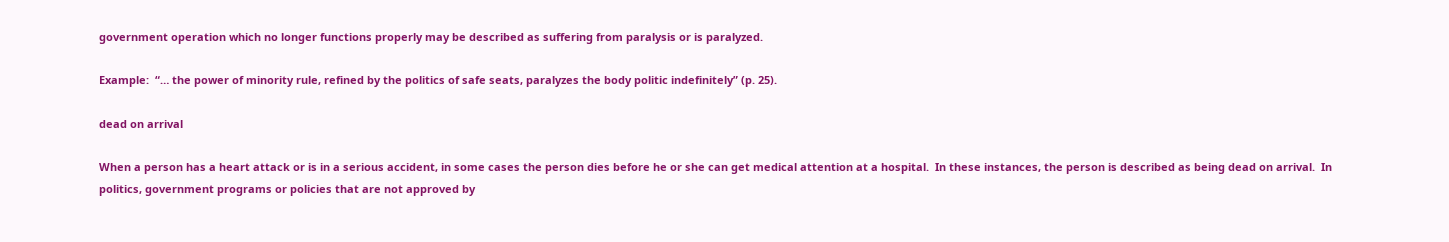government operation which no longer functions properly may be described as suffering from paralysis or is paralyzed.

Example:  “… the power of minority rule, refined by the politics of safe seats, paralyzes the body politic indefinitely” (p. 25).

dead on arrival

When a person has a heart attack or is in a serious accident, in some cases the person dies before he or she can get medical attention at a hospital.  In these instances, the person is described as being dead on arrival.  In politics, government programs or policies that are not approved by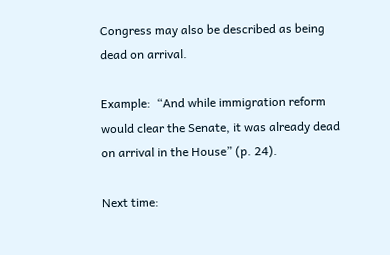Congress may also be described as being dead on arrival.

Example:  “And while immigration reform would clear the Senate, it was already dead on arrival in the House” (p. 24).

Next time: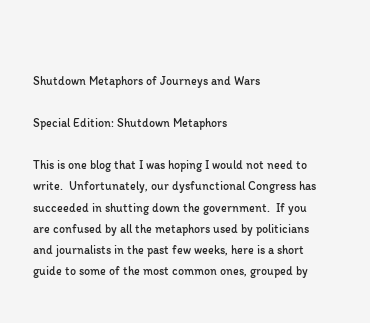Shutdown Metaphors of Journeys and Wars

Special Edition: Shutdown Metaphors

This is one blog that I was hoping I would not need to write.  Unfortunately, our dysfunctional Congress has succeeded in shutting down the government.  If you are confused by all the metaphors used by politicians and journalists in the past few weeks, here is a short guide to some of the most common ones, grouped by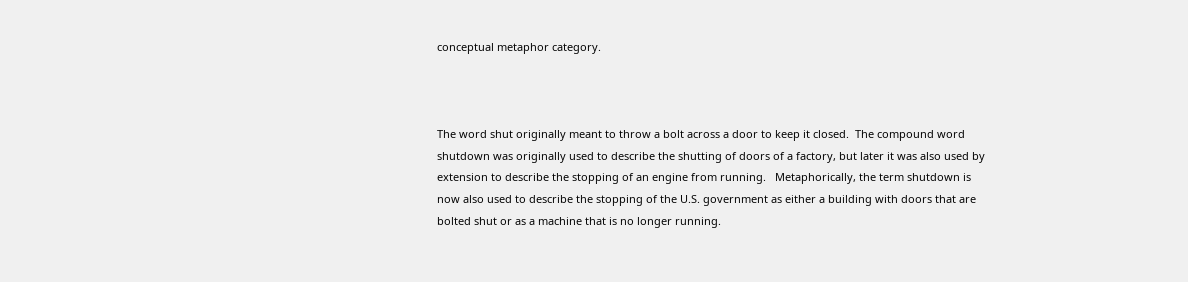conceptual metaphor category.



The word shut originally meant to throw a bolt across a door to keep it closed.  The compound word shutdown was originally used to describe the shutting of doors of a factory, but later it was also used by extension to describe the stopping of an engine from running.   Metaphorically, the term shutdown is now also used to describe the stopping of the U.S. government as either a building with doors that are bolted shut or as a machine that is no longer running.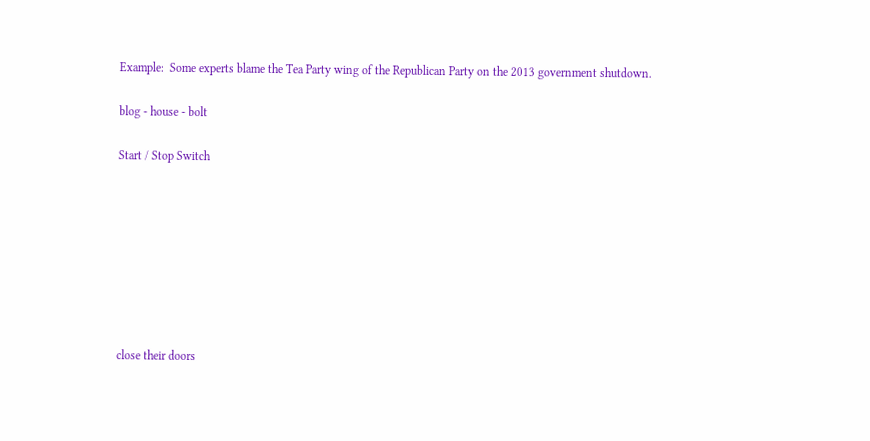Example:  Some experts blame the Tea Party wing of the Republican Party on the 2013 government shutdown.

blog - house - bolt

Start / Stop Switch








close their doors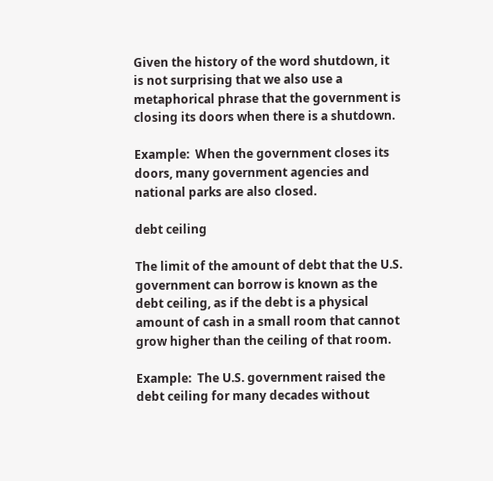Given the history of the word shutdown, it is not surprising that we also use a metaphorical phrase that the government is closing its doors when there is a shutdown.

Example:  When the government closes its doors, many government agencies and national parks are also closed.

debt ceiling

The limit of the amount of debt that the U.S. government can borrow is known as the debt ceiling, as if the debt is a physical amount of cash in a small room that cannot grow higher than the ceiling of that room.

Example:  The U.S. government raised the debt ceiling for many decades without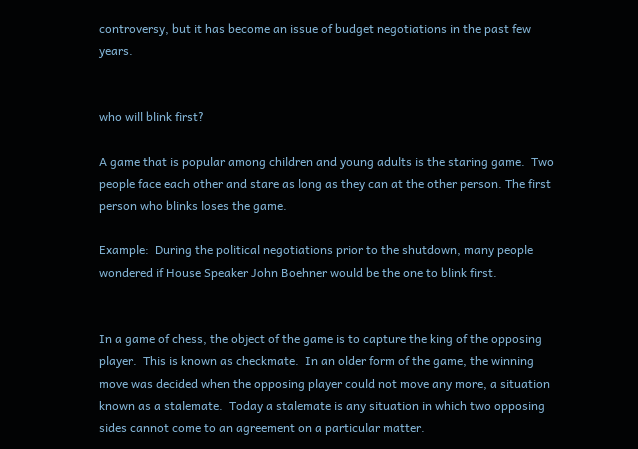controversy, but it has become an issue of budget negotiations in the past few years.


who will blink first?

A game that is popular among children and young adults is the staring game.  Two people face each other and stare as long as they can at the other person. The first person who blinks loses the game.

Example:  During the political negotiations prior to the shutdown, many people wondered if House Speaker John Boehner would be the one to blink first.


In a game of chess, the object of the game is to capture the king of the opposing player.  This is known as checkmate.  In an older form of the game, the winning move was decided when the opposing player could not move any more, a situation known as a stalemate.  Today a stalemate is any situation in which two opposing sides cannot come to an agreement on a particular matter.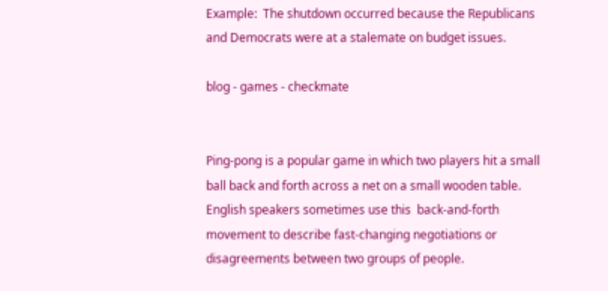Example:  The shutdown occurred because the Republicans and Democrats were at a stalemate on budget issues.

blog - games - checkmate


Ping-pong is a popular game in which two players hit a small ball back and forth across a net on a small wooden table.  English speakers sometimes use this  back-and-forth movement to describe fast-changing negotiations or disagreements between two groups of people.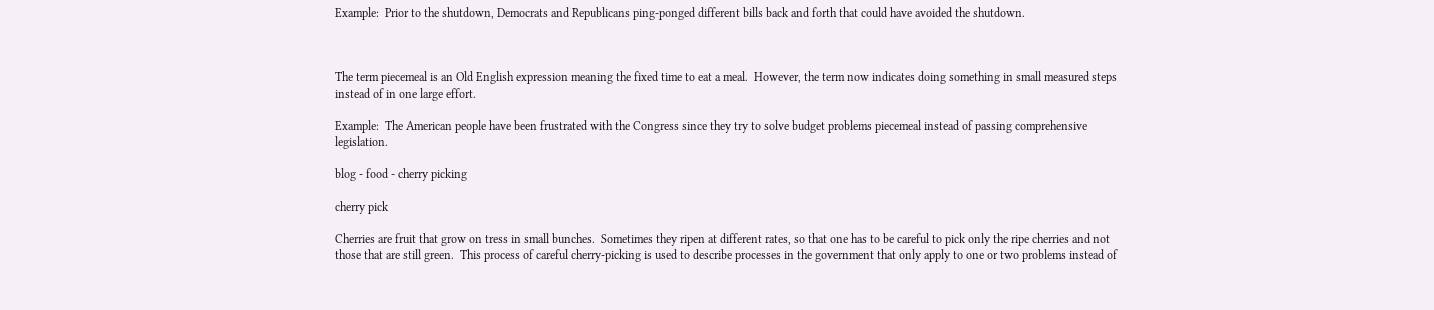Example:  Prior to the shutdown, Democrats and Republicans ping-ponged different bills back and forth that could have avoided the shutdown.



The term piecemeal is an Old English expression meaning the fixed time to eat a meal.  However, the term now indicates doing something in small measured steps instead of in one large effort.

Example:  The American people have been frustrated with the Congress since they try to solve budget problems piecemeal instead of passing comprehensive legislation.

blog - food - cherry picking

cherry pick

Cherries are fruit that grow on tress in small bunches.  Sometimes they ripen at different rates, so that one has to be careful to pick only the ripe cherries and not those that are still green.  This process of careful cherry-picking is used to describe processes in the government that only apply to one or two problems instead of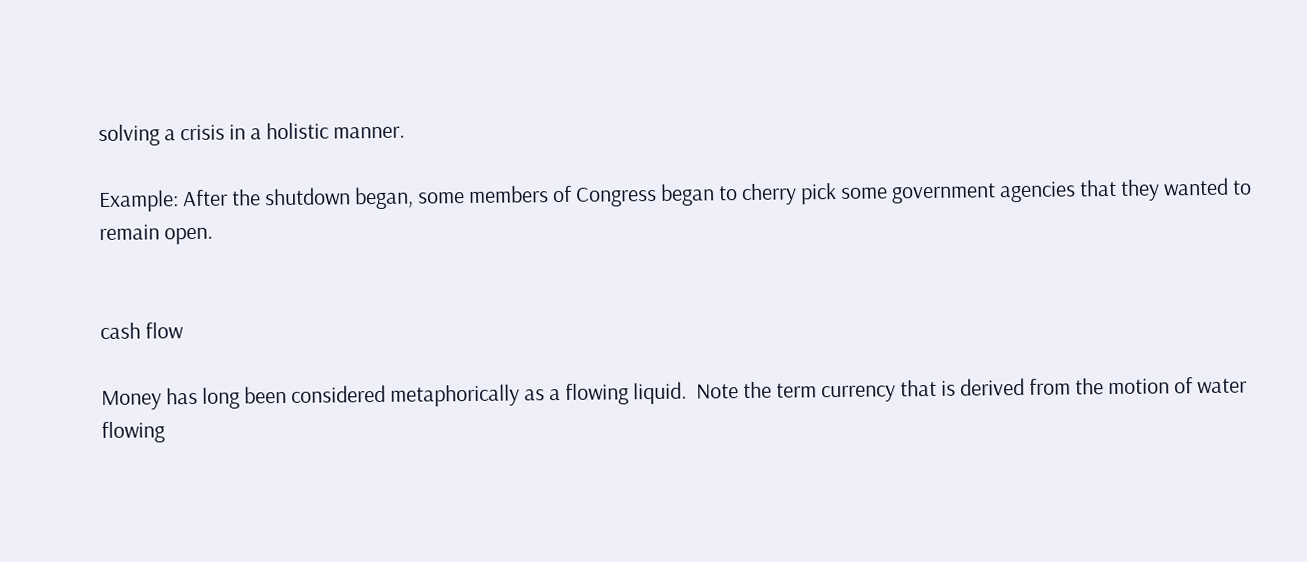solving a crisis in a holistic manner.

Example: After the shutdown began, some members of Congress began to cherry pick some government agencies that they wanted to remain open.


cash flow

Money has long been considered metaphorically as a flowing liquid.  Note the term currency that is derived from the motion of water flowing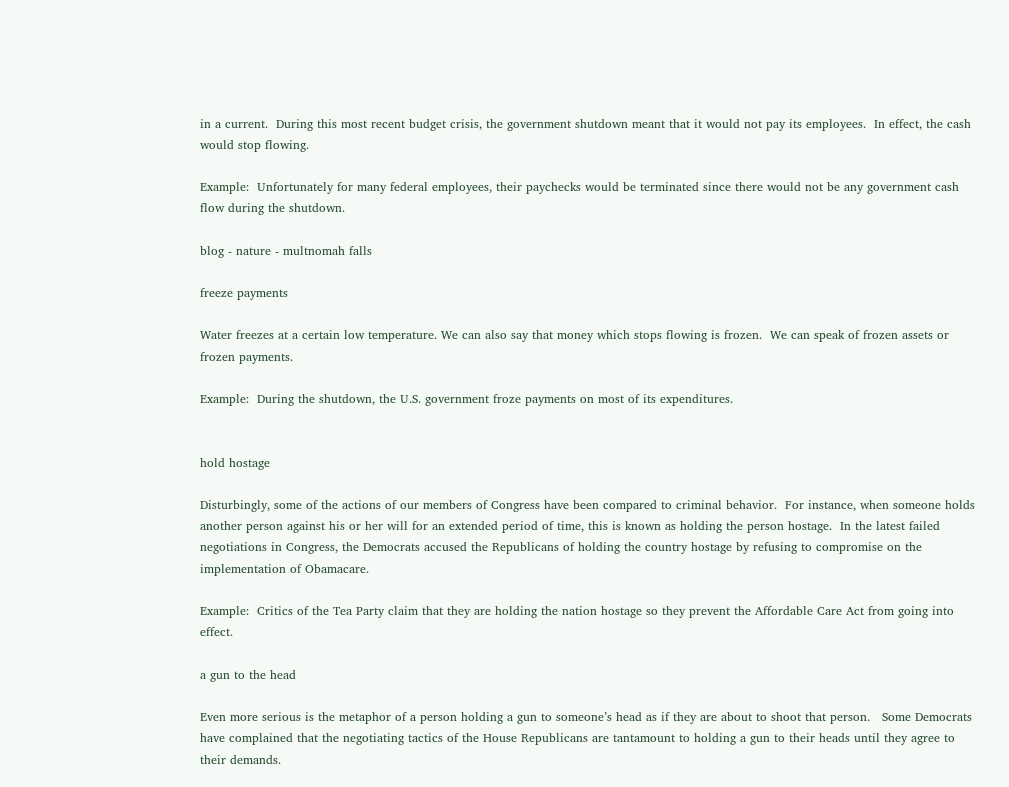in a current.  During this most recent budget crisis, the government shutdown meant that it would not pay its employees.  In effect, the cash would stop flowing.

Example:  Unfortunately for many federal employees, their paychecks would be terminated since there would not be any government cash flow during the shutdown.

blog - nature - multnomah falls

freeze payments

Water freezes at a certain low temperature. We can also say that money which stops flowing is frozen.  We can speak of frozen assets or frozen payments.

Example:  During the shutdown, the U.S. government froze payments on most of its expenditures.


hold hostage

Disturbingly, some of the actions of our members of Congress have been compared to criminal behavior.  For instance, when someone holds another person against his or her will for an extended period of time, this is known as holding the person hostage.  In the latest failed negotiations in Congress, the Democrats accused the Republicans of holding the country hostage by refusing to compromise on the implementation of Obamacare.

Example:  Critics of the Tea Party claim that they are holding the nation hostage so they prevent the Affordable Care Act from going into effect.

a gun to the head

Even more serious is the metaphor of a person holding a gun to someone’s head as if they are about to shoot that person.   Some Democrats have complained that the negotiating tactics of the House Republicans are tantamount to holding a gun to their heads until they agree to their demands.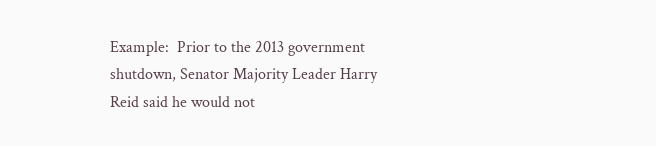Example:  Prior to the 2013 government shutdown, Senator Majority Leader Harry Reid said he would not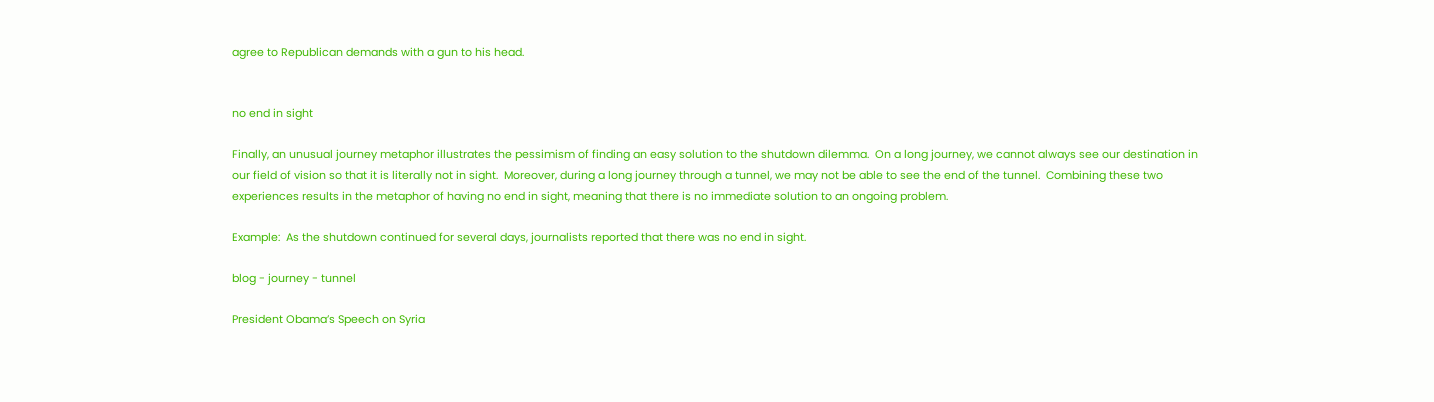agree to Republican demands with a gun to his head.


no end in sight

Finally, an unusual journey metaphor illustrates the pessimism of finding an easy solution to the shutdown dilemma.  On a long journey, we cannot always see our destination in our field of vision so that it is literally not in sight.  Moreover, during a long journey through a tunnel, we may not be able to see the end of the tunnel.  Combining these two experiences results in the metaphor of having no end in sight, meaning that there is no immediate solution to an ongoing problem.

Example:  As the shutdown continued for several days, journalists reported that there was no end in sight.

blog - journey - tunnel

President Obama’s Speech on Syria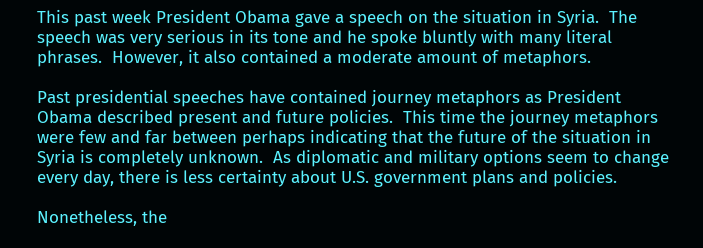This past week President Obama gave a speech on the situation in Syria.  The speech was very serious in its tone and he spoke bluntly with many literal phrases.  However, it also contained a moderate amount of metaphors.

Past presidential speeches have contained journey metaphors as President Obama described present and future policies.  This time the journey metaphors were few and far between perhaps indicating that the future of the situation in Syria is completely unknown.  As diplomatic and military options seem to change every day, there is less certainty about U.S. government plans and policies.

Nonetheless, the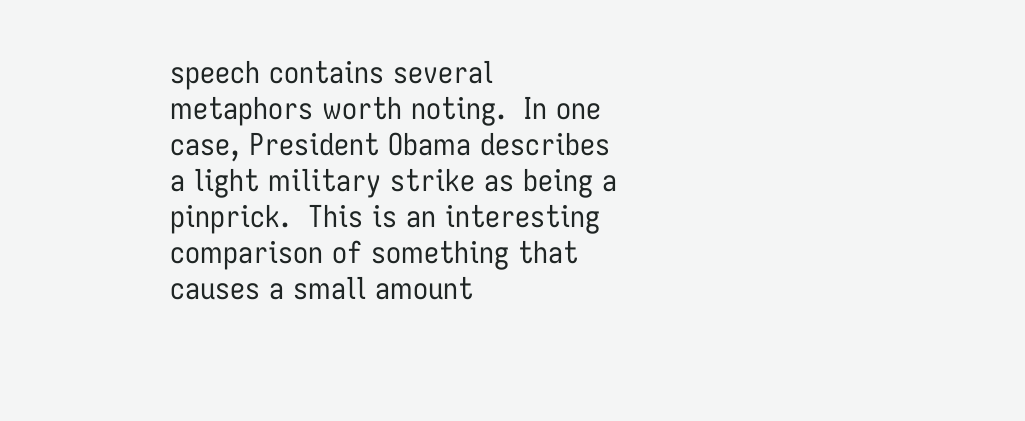speech contains several metaphors worth noting.  In one case, President Obama describes a light military strike as being a pinprick.  This is an interesting comparison of something that causes a small amount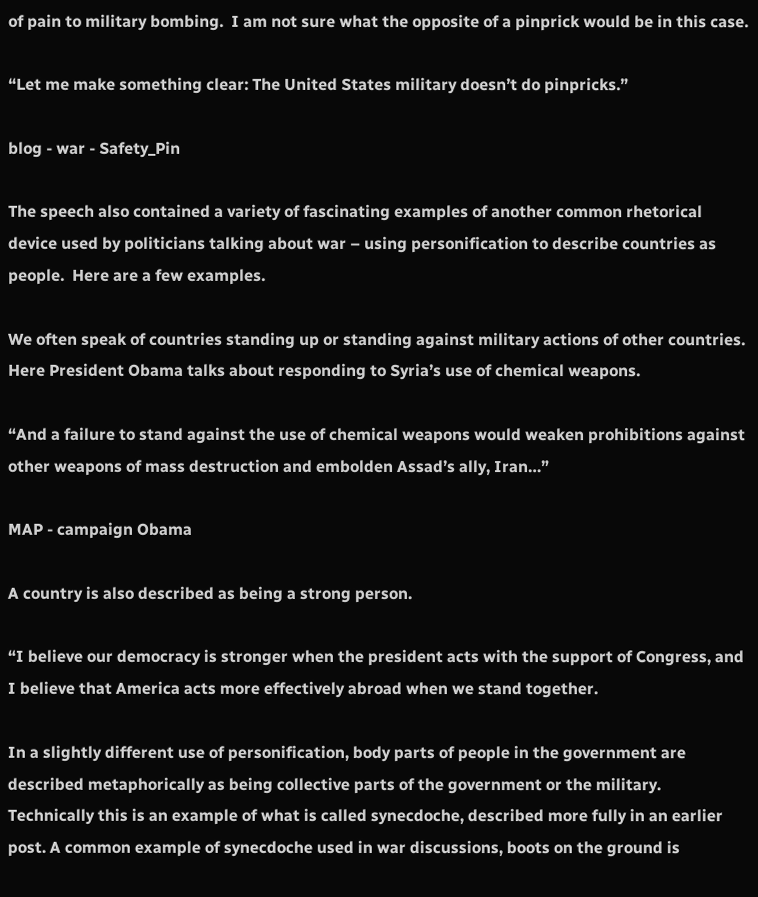of pain to military bombing.  I am not sure what the opposite of a pinprick would be in this case.

“Let me make something clear: The United States military doesn’t do pinpricks.”

blog - war - Safety_Pin

The speech also contained a variety of fascinating examples of another common rhetorical device used by politicians talking about war – using personification to describe countries as people.  Here are a few examples.

We often speak of countries standing up or standing against military actions of other countries.  Here President Obama talks about responding to Syria’s use of chemical weapons.

“And a failure to stand against the use of chemical weapons would weaken prohibitions against other weapons of mass destruction and embolden Assad’s ally, Iran…”

MAP - campaign Obama

A country is also described as being a strong person.

“I believe our democracy is stronger when the president acts with the support of Congress, and I believe that America acts more effectively abroad when we stand together.

In a slightly different use of personification, body parts of people in the government are described metaphorically as being collective parts of the government or the military.  Technically this is an example of what is called synecdoche, described more fully in an earlier post. A common example of synecdoche used in war discussions, boots on the ground is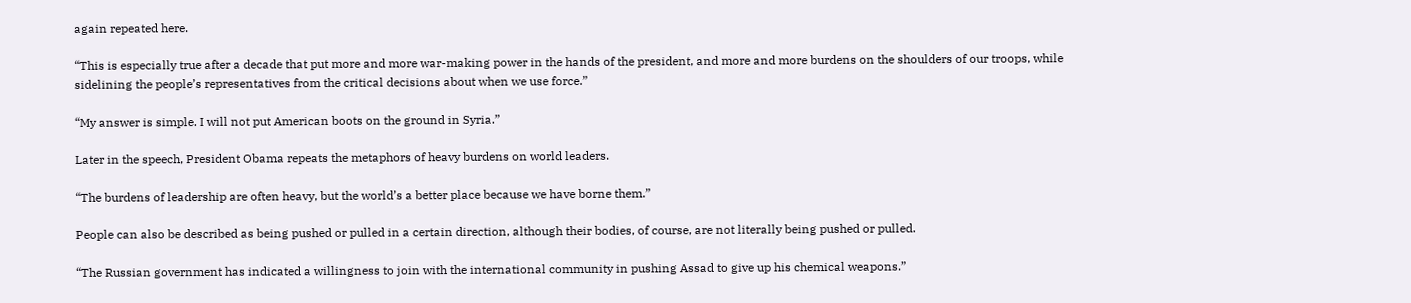again repeated here.

“This is especially true after a decade that put more and more war-making power in the hands of the president, and more and more burdens on the shoulders of our troops, while sidelining the people’s representatives from the critical decisions about when we use force.”

“My answer is simple. I will not put American boots on the ground in Syria.”

Later in the speech, President Obama repeats the metaphors of heavy burdens on world leaders.

“The burdens of leadership are often heavy, but the world’s a better place because we have borne them.”

People can also be described as being pushed or pulled in a certain direction, although their bodies, of course, are not literally being pushed or pulled.

“The Russian government has indicated a willingness to join with the international community in pushing Assad to give up his chemical weapons.”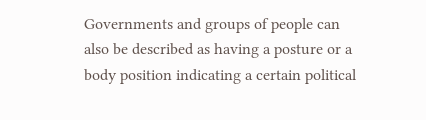Governments and groups of people can also be described as having a posture or a body position indicating a certain political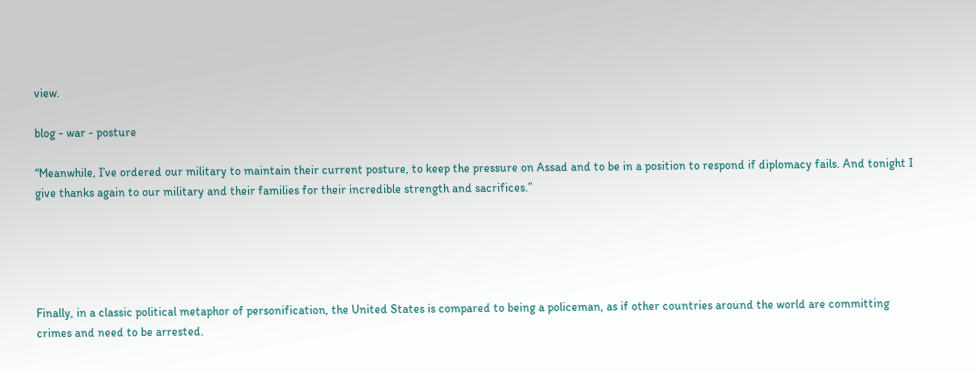view.

blog - war - posture

“Meanwhile, I’ve ordered our military to maintain their current posture, to keep the pressure on Assad and to be in a position to respond if diplomacy fails. And tonight I give thanks again to our military and their families for their incredible strength and sacrifices.”





Finally, in a classic political metaphor of personification, the United States is compared to being a policeman, as if other countries around the world are committing crimes and need to be arrested.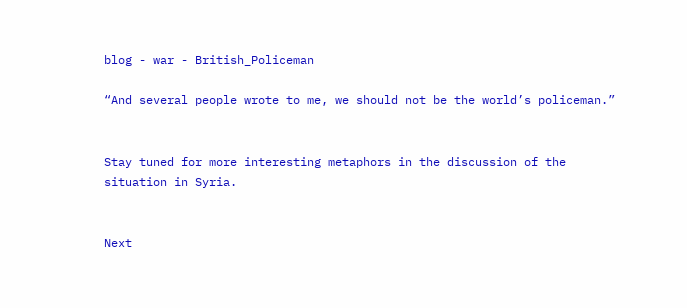blog - war - British_Policeman

“And several people wrote to me, we should not be the world’s policeman.”


Stay tuned for more interesting metaphors in the discussion of the situation in Syria.


Next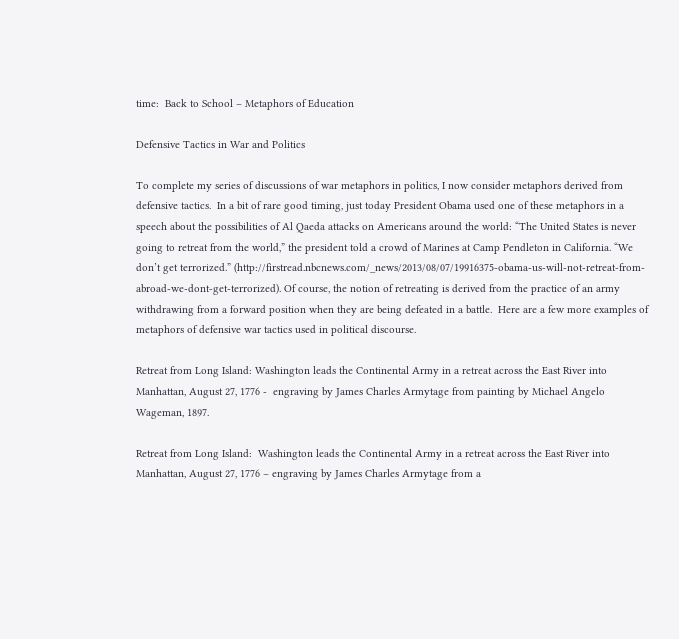time:  Back to School – Metaphors of Education

Defensive Tactics in War and Politics

To complete my series of discussions of war metaphors in politics, I now consider metaphors derived from defensive tactics.  In a bit of rare good timing, just today President Obama used one of these metaphors in a speech about the possibilities of Al Qaeda attacks on Americans around the world: “The United States is never going to retreat from the world,” the president told a crowd of Marines at Camp Pendleton in California. “We don’t get terrorized.” (http://firstread.nbcnews.com/_news/2013/08/07/19916375-obama-us-will-not-retreat-from-abroad-we-dont-get-terrorized). Of course, the notion of retreating is derived from the practice of an army withdrawing from a forward position when they are being defeated in a battle.  Here are a few more examples of metaphors of defensive war tactics used in political discourse.

Retreat from Long Island: Washington leads the Continental Army in a retreat across the East River into Manhattan, August 27, 1776 -  engraving by James Charles Armytage from painting by Michael Angelo Wageman, 1897.

Retreat from Long Island:  Washington leads the Continental Army in a retreat across the East River into Manhattan, August 27, 1776 – engraving by James Charles Armytage from a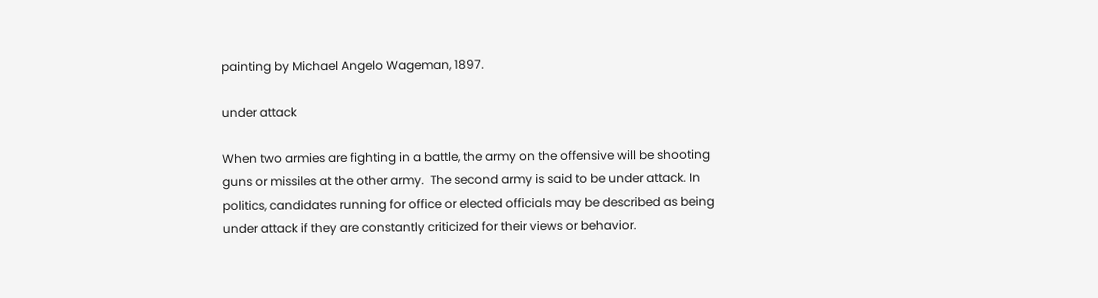painting by Michael Angelo Wageman, 1897.

under attack

When two armies are fighting in a battle, the army on the offensive will be shooting guns or missiles at the other army.  The second army is said to be under attack. In politics, candidates running for office or elected officials may be described as being under attack if they are constantly criticized for their views or behavior.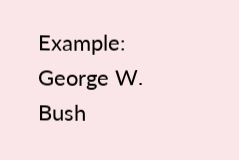Example:  George W. Bush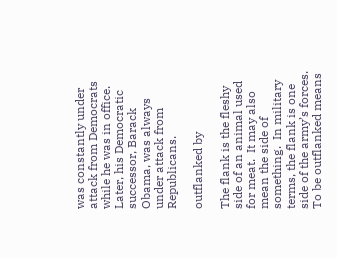was constantly under attack from Democrats while he was in office.  Later, his Democratic successor, Barack Obama, was always under attack from Republicans.

outflanked by

The flank is the fleshy side of an animal used for meat.  It may also mean the side of something.  In military terms, the flank is one side of the army’s forces.  To be outflanked means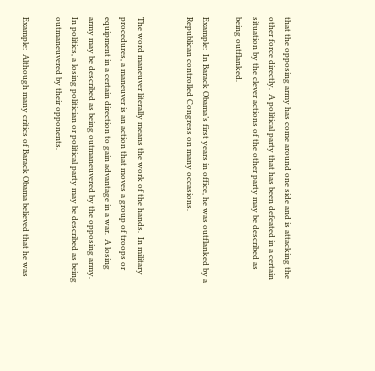that the opposing army has come around one side and is attacking the other force directly.  A political party that has been defeated in a certain situation by the clever actions of the other party may be described as being outflanked.

Example:  In Barack Obama’s first years in office, he was outflanked by a Republican controlled Congress on many occasions.


The word maneuver literally means the work of the hands.  In military procedures, a maneuver is an action that moves a group of troops or equipment in a certain direction to gain advantage in a war.  A losing army may be described as being outmaneuvered by the opposing army.  In politics, a losing politician or political party may be described as being outmaneuvered by their opponents.

Example:  Although many critics of Barack Obama believed that he was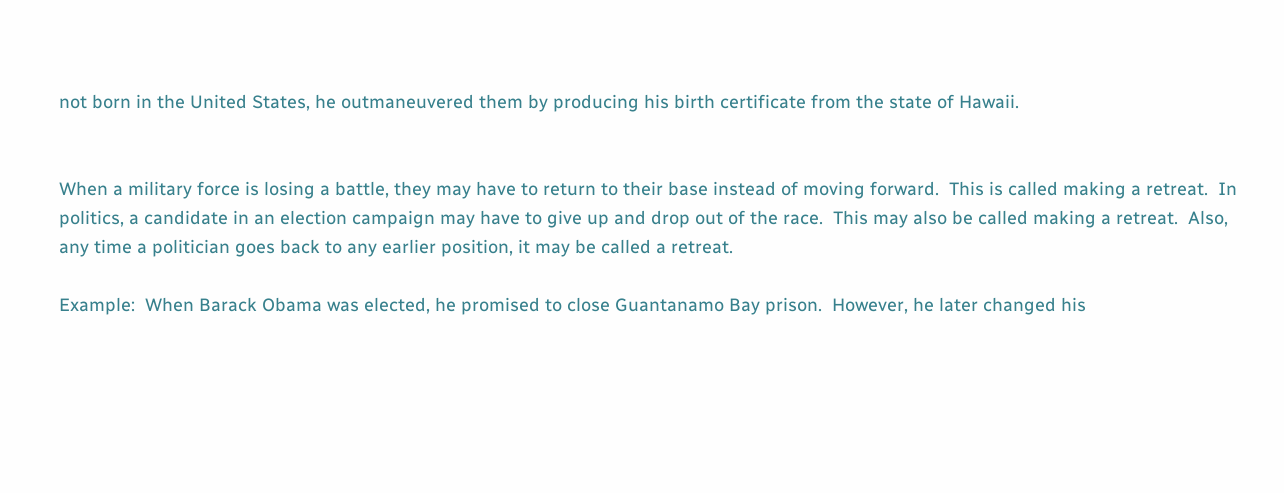not born in the United States, he outmaneuvered them by producing his birth certificate from the state of Hawaii.


When a military force is losing a battle, they may have to return to their base instead of moving forward.  This is called making a retreat.  In politics, a candidate in an election campaign may have to give up and drop out of the race.  This may also be called making a retreat.  Also, any time a politician goes back to any earlier position, it may be called a retreat.

Example:  When Barack Obama was elected, he promised to close Guantanamo Bay prison.  However, he later changed his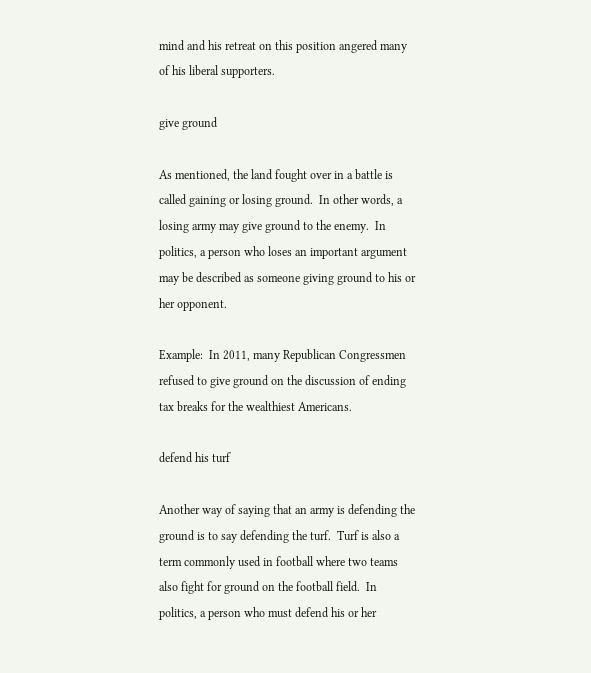mind and his retreat on this position angered many of his liberal supporters.

give ground

As mentioned, the land fought over in a battle is called gaining or losing ground.  In other words, a losing army may give ground to the enemy.  In politics, a person who loses an important argument may be described as someone giving ground to his or her opponent.

Example:  In 2011, many Republican Congressmen refused to give ground on the discussion of ending tax breaks for the wealthiest Americans.

defend his turf

Another way of saying that an army is defending the ground is to say defending the turf.  Turf is also a term commonly used in football where two teams also fight for ground on the football field.  In politics, a person who must defend his or her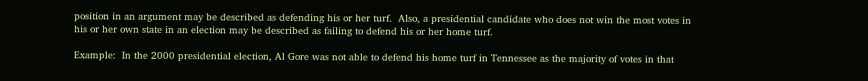position in an argument may be described as defending his or her turf.  Also, a presidential candidate who does not win the most votes in his or her own state in an election may be described as failing to defend his or her home turf.

Example:  In the 2000 presidential election, Al Gore was not able to defend his home turf in Tennessee as the majority of votes in that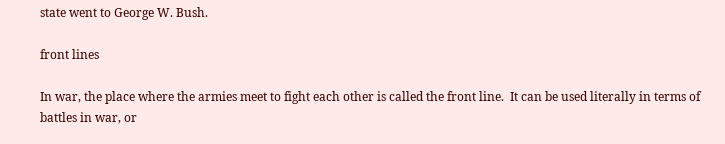state went to George W. Bush.

front lines

In war, the place where the armies meet to fight each other is called the front line.  It can be used literally in terms of battles in war, or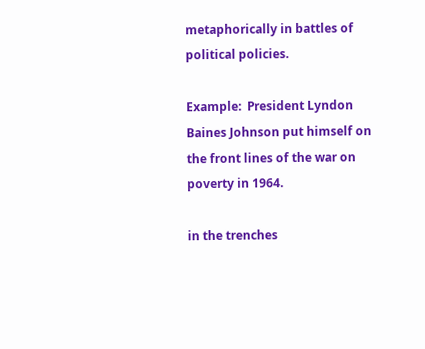metaphorically in battles of political policies.

Example:  President Lyndon Baines Johnson put himself on the front lines of the war on poverty in 1964.

in the trenches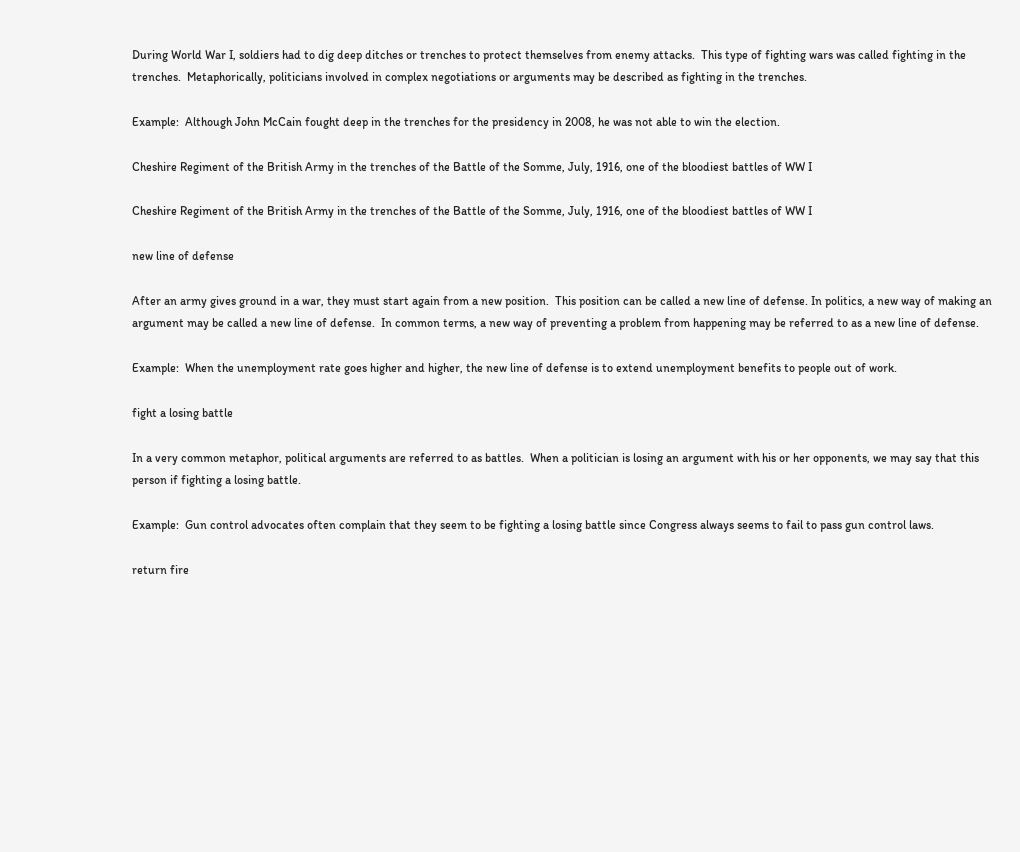During World War I, soldiers had to dig deep ditches or trenches to protect themselves from enemy attacks.  This type of fighting wars was called fighting in the trenches.  Metaphorically, politicians involved in complex negotiations or arguments may be described as fighting in the trenches.

Example:  Although John McCain fought deep in the trenches for the presidency in 2008, he was not able to win the election.

Cheshire Regiment of the British Army in the trenches of the Battle of the Somme, July, 1916, one of the bloodiest battles of WW I

Cheshire Regiment of the British Army in the trenches of the Battle of the Somme, July, 1916, one of the bloodiest battles of WW I

new line of defense

After an army gives ground in a war, they must start again from a new position.  This position can be called a new line of defense. In politics, a new way of making an argument may be called a new line of defense.  In common terms, a new way of preventing a problem from happening may be referred to as a new line of defense.

Example:  When the unemployment rate goes higher and higher, the new line of defense is to extend unemployment benefits to people out of work.

fight a losing battle

In a very common metaphor, political arguments are referred to as battles.  When a politician is losing an argument with his or her opponents, we may say that this person if fighting a losing battle.

Example:  Gun control advocates often complain that they seem to be fighting a losing battle since Congress always seems to fail to pass gun control laws.

return fire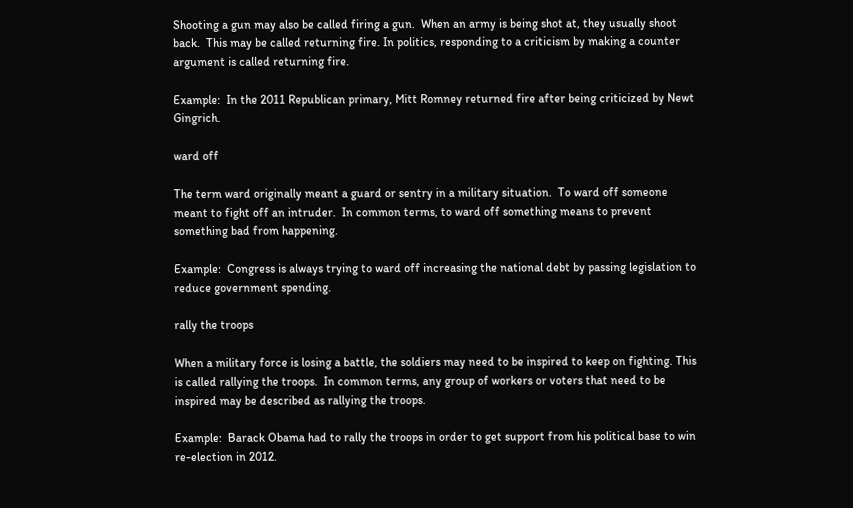Shooting a gun may also be called firing a gun.  When an army is being shot at, they usually shoot back.  This may be called returning fire. In politics, responding to a criticism by making a counter argument is called returning fire.

Example:  In the 2011 Republican primary, Mitt Romney returned fire after being criticized by Newt Gingrich.

ward off

The term ward originally meant a guard or sentry in a military situation.  To ward off someone meant to fight off an intruder.  In common terms, to ward off something means to prevent something bad from happening.

Example:  Congress is always trying to ward off increasing the national debt by passing legislation to reduce government spending.

rally the troops

When a military force is losing a battle, the soldiers may need to be inspired to keep on fighting. This is called rallying the troops.  In common terms, any group of workers or voters that need to be inspired may be described as rallying the troops.

Example:  Barack Obama had to rally the troops in order to get support from his political base to win re-election in 2012.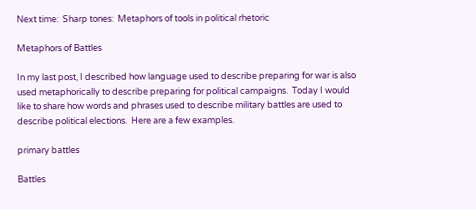Next time:  Sharp tones:  Metaphors of tools in political rhetoric

Metaphors of Battles

In my last post, I described how language used to describe preparing for war is also used metaphorically to describe preparing for political campaigns.  Today I would like to share how words and phrases used to describe military battles are used to describe political elections.  Here are a few examples.

primary battles

Battles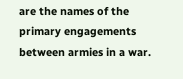are the names of the primary engagements between armies in a war.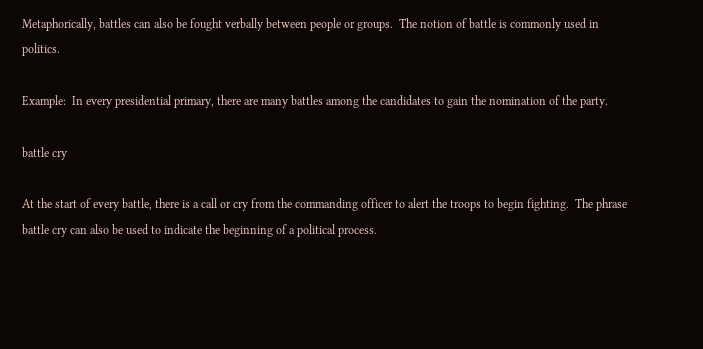Metaphorically, battles can also be fought verbally between people or groups.  The notion of battle is commonly used in politics.

Example:  In every presidential primary, there are many battles among the candidates to gain the nomination of the party.

battle cry

At the start of every battle, there is a call or cry from the commanding officer to alert the troops to begin fighting.  The phrase battle cry can also be used to indicate the beginning of a political process.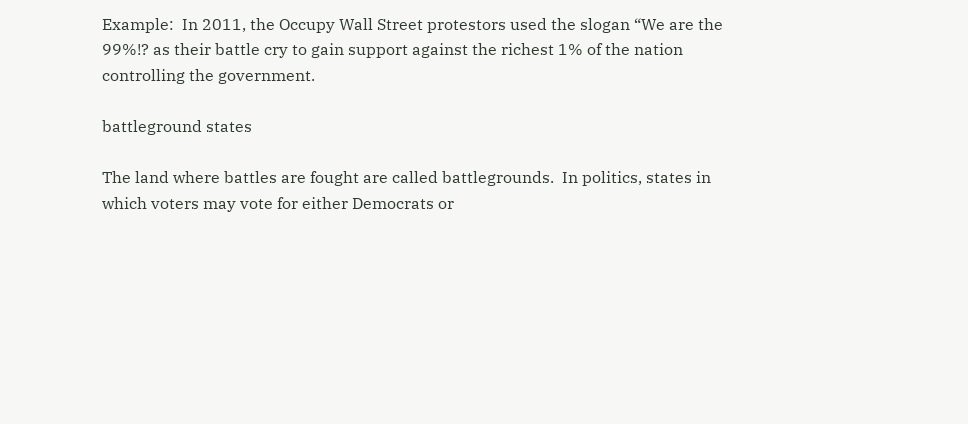Example:  In 2011, the Occupy Wall Street protestors used the slogan “We are the 99%!? as their battle cry to gain support against the richest 1% of the nation controlling the government.

battleground states

The land where battles are fought are called battlegrounds.  In politics, states in which voters may vote for either Democrats or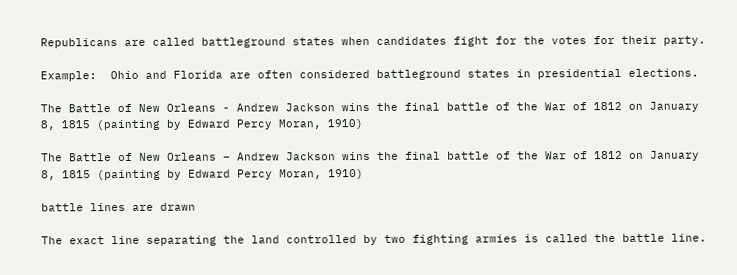Republicans are called battleground states when candidates fight for the votes for their party.

Example:  Ohio and Florida are often considered battleground states in presidential elections.

The Battle of New Orleans - Andrew Jackson wins the final battle of the War of 1812 on January 8, 1815 (painting by Edward Percy Moran, 1910)

The Battle of New Orleans – Andrew Jackson wins the final battle of the War of 1812 on January 8, 1815 (painting by Edward Percy Moran, 1910)

battle lines are drawn

The exact line separating the land controlled by two fighting armies is called the battle line.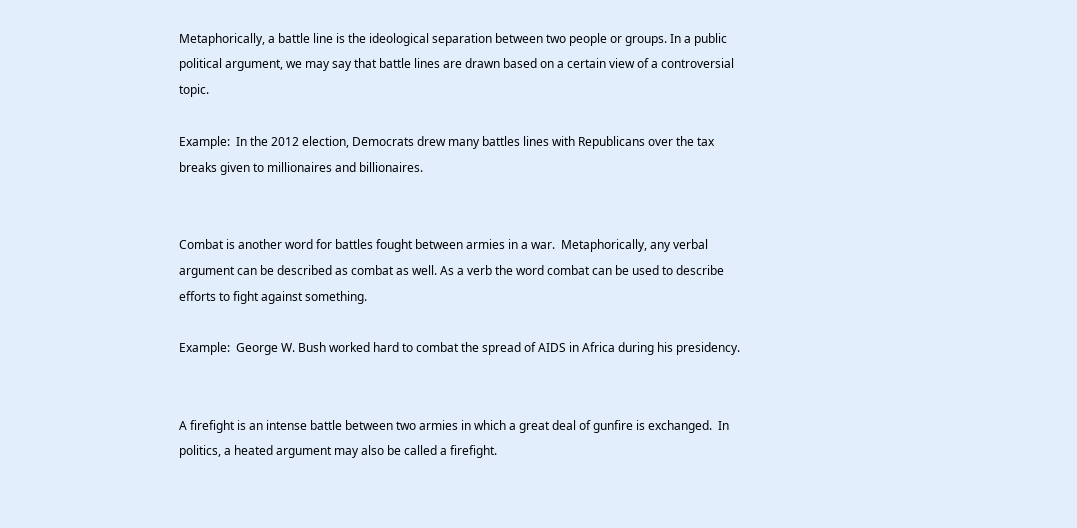Metaphorically, a battle line is the ideological separation between two people or groups. In a public political argument, we may say that battle lines are drawn based on a certain view of a controversial topic.

Example:  In the 2012 election, Democrats drew many battles lines with Republicans over the tax breaks given to millionaires and billionaires.


Combat is another word for battles fought between armies in a war.  Metaphorically, any verbal argument can be described as combat as well. As a verb the word combat can be used to describe efforts to fight against something.

Example:  George W. Bush worked hard to combat the spread of AIDS in Africa during his presidency.


A firefight is an intense battle between two armies in which a great deal of gunfire is exchanged.  In politics, a heated argument may also be called a firefight.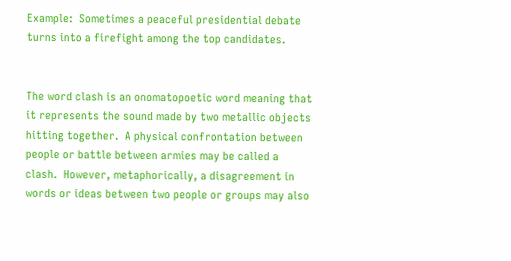Example:  Sometimes a peaceful presidential debate turns into a firefight among the top candidates.


The word clash is an onomatopoetic word meaning that it represents the sound made by two metallic objects hitting together.  A physical confrontation between people or battle between armies may be called a clash.  However, metaphorically, a disagreement in words or ideas between two people or groups may also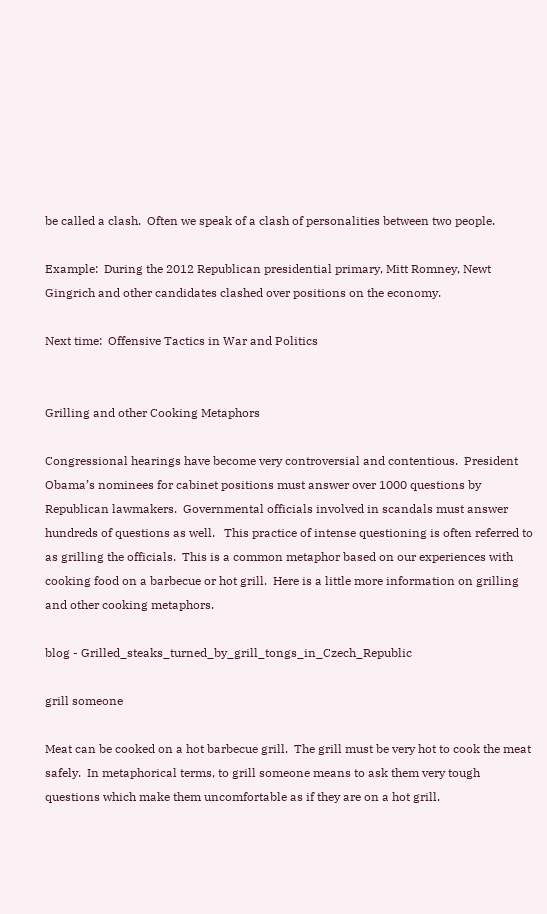be called a clash.  Often we speak of a clash of personalities between two people.

Example:  During the 2012 Republican presidential primary, Mitt Romney, Newt Gingrich and other candidates clashed over positions on the economy.

Next time:  Offensive Tactics in War and Politics


Grilling and other Cooking Metaphors

Congressional hearings have become very controversial and contentious.  President Obama’s nominees for cabinet positions must answer over 1000 questions by Republican lawmakers.  Governmental officials involved in scandals must answer hundreds of questions as well.   This practice of intense questioning is often referred to as grilling the officials.  This is a common metaphor based on our experiences with cooking food on a barbecue or hot grill.  Here is a little more information on grilling and other cooking metaphors.

blog - Grilled_steaks_turned_by_grill_tongs_in_Czech_Republic

grill someone

Meat can be cooked on a hot barbecue grill.  The grill must be very hot to cook the meat safely.  In metaphorical terms, to grill someone means to ask them very tough questions which make them uncomfortable as if they are on a hot grill.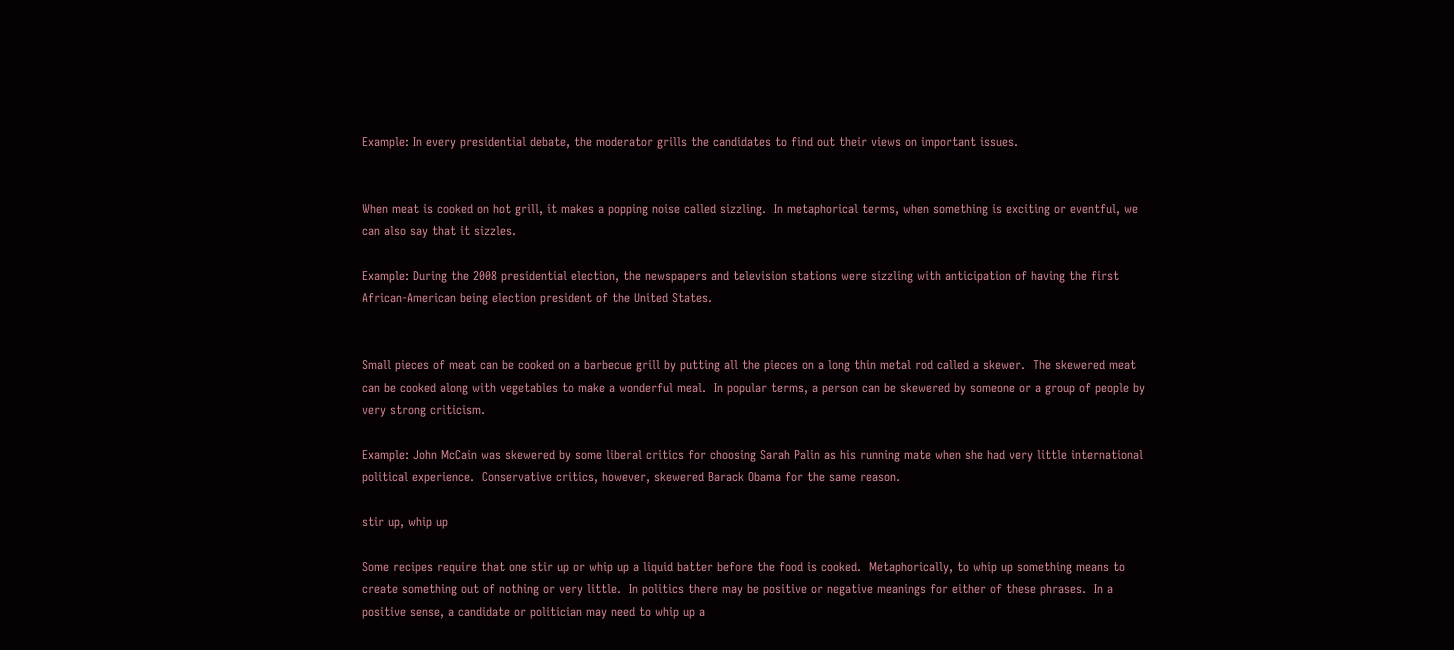Example: In every presidential debate, the moderator grills the candidates to find out their views on important issues.


When meat is cooked on hot grill, it makes a popping noise called sizzling.  In metaphorical terms, when something is exciting or eventful, we can also say that it sizzles.

Example: During the 2008 presidential election, the newspapers and television stations were sizzling with anticipation of having the first African-American being election president of the United States.


Small pieces of meat can be cooked on a barbecue grill by putting all the pieces on a long thin metal rod called a skewer.  The skewered meat can be cooked along with vegetables to make a wonderful meal.  In popular terms, a person can be skewered by someone or a group of people by very strong criticism.

Example: John McCain was skewered by some liberal critics for choosing Sarah Palin as his running mate when she had very little international political experience.  Conservative critics, however, skewered Barack Obama for the same reason.

stir up, whip up

Some recipes require that one stir up or whip up a liquid batter before the food is cooked.  Metaphorically, to whip up something means to create something out of nothing or very little.  In politics there may be positive or negative meanings for either of these phrases.  In a positive sense, a candidate or politician may need to whip up a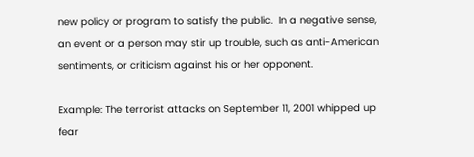new policy or program to satisfy the public.  In a negative sense, an event or a person may stir up trouble, such as anti-American sentiments, or criticism against his or her opponent.

Example: The terrorist attacks on September 11, 2001 whipped up fear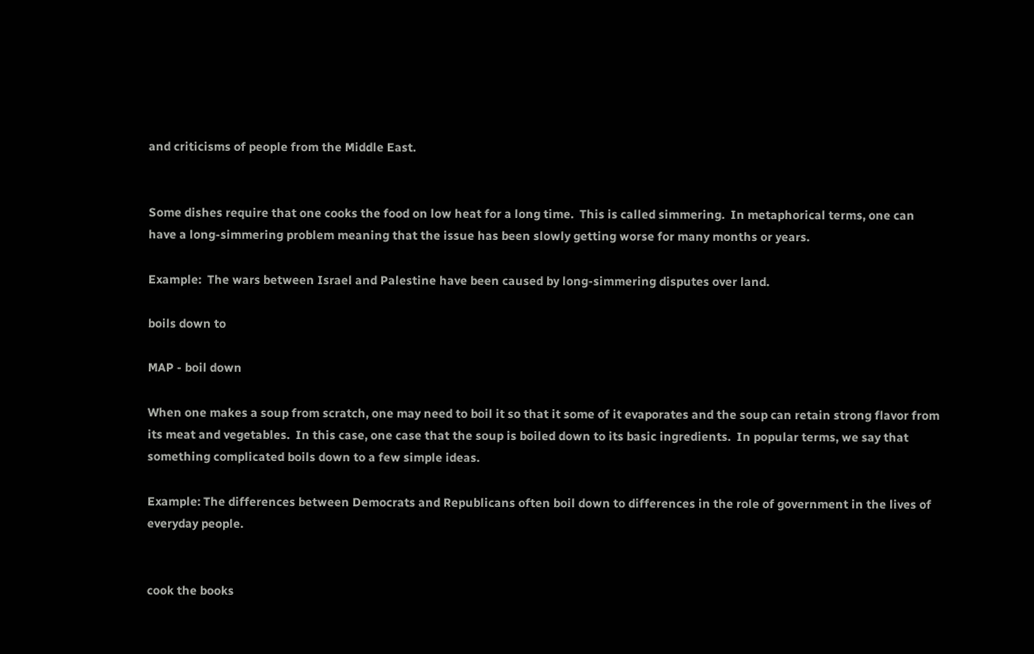and criticisms of people from the Middle East.


Some dishes require that one cooks the food on low heat for a long time.  This is called simmering.  In metaphorical terms, one can have a long-simmering problem meaning that the issue has been slowly getting worse for many months or years.

Example:  The wars between Israel and Palestine have been caused by long-simmering disputes over land.

boils down to

MAP - boil down

When one makes a soup from scratch, one may need to boil it so that it some of it evaporates and the soup can retain strong flavor from its meat and vegetables.  In this case, one case that the soup is boiled down to its basic ingredients.  In popular terms, we say that something complicated boils down to a few simple ideas.

Example: The differences between Democrats and Republicans often boil down to differences in the role of government in the lives of everyday people.


cook the books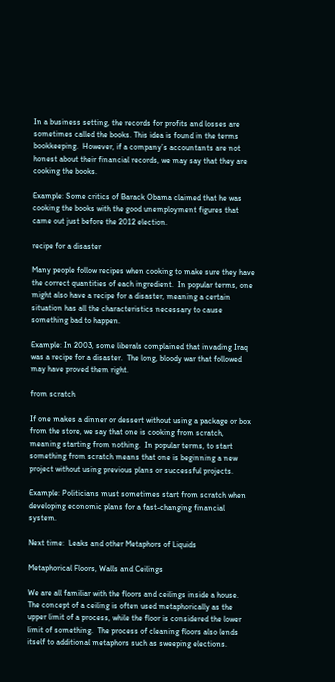In a business setting, the records for profits and losses are sometimes called the books. This idea is found in the terms bookkeeping.  However, if a company’s accountants are not honest about their financial records, we may say that they are cooking the books.

Example: Some critics of Barack Obama claimed that he was cooking the books with the good unemployment figures that came out just before the 2012 election.

recipe for a disaster

Many people follow recipes when cooking to make sure they have the correct quantities of each ingredient.  In popular terms, one might also have a recipe for a disaster, meaning a certain situation has all the characteristics necessary to cause something bad to happen.

Example: In 2003, some liberals complained that invading Iraq was a recipe for a disaster.  The long, bloody war that followed may have proved them right.

from scratch

If one makes a dinner or dessert without using a package or box from the store, we say that one is cooking from scratch, meaning starting from nothing.  In popular terms, to start something from scratch means that one is beginning a new project without using previous plans or successful projects.

Example: Politicians must sometimes start from scratch when developing economic plans for a fast-changing financial system.

Next time:  Leaks and other Metaphors of Liquids

Metaphorical Floors, Walls and Ceilings

We are all familiar with the floors and ceilings inside a house.  The concept of a ceiling is often used metaphorically as the upper limit of a process, while the floor is considered the lower limit of something.  The process of cleaning floors also lends itself to additional metaphors such as sweeping elections.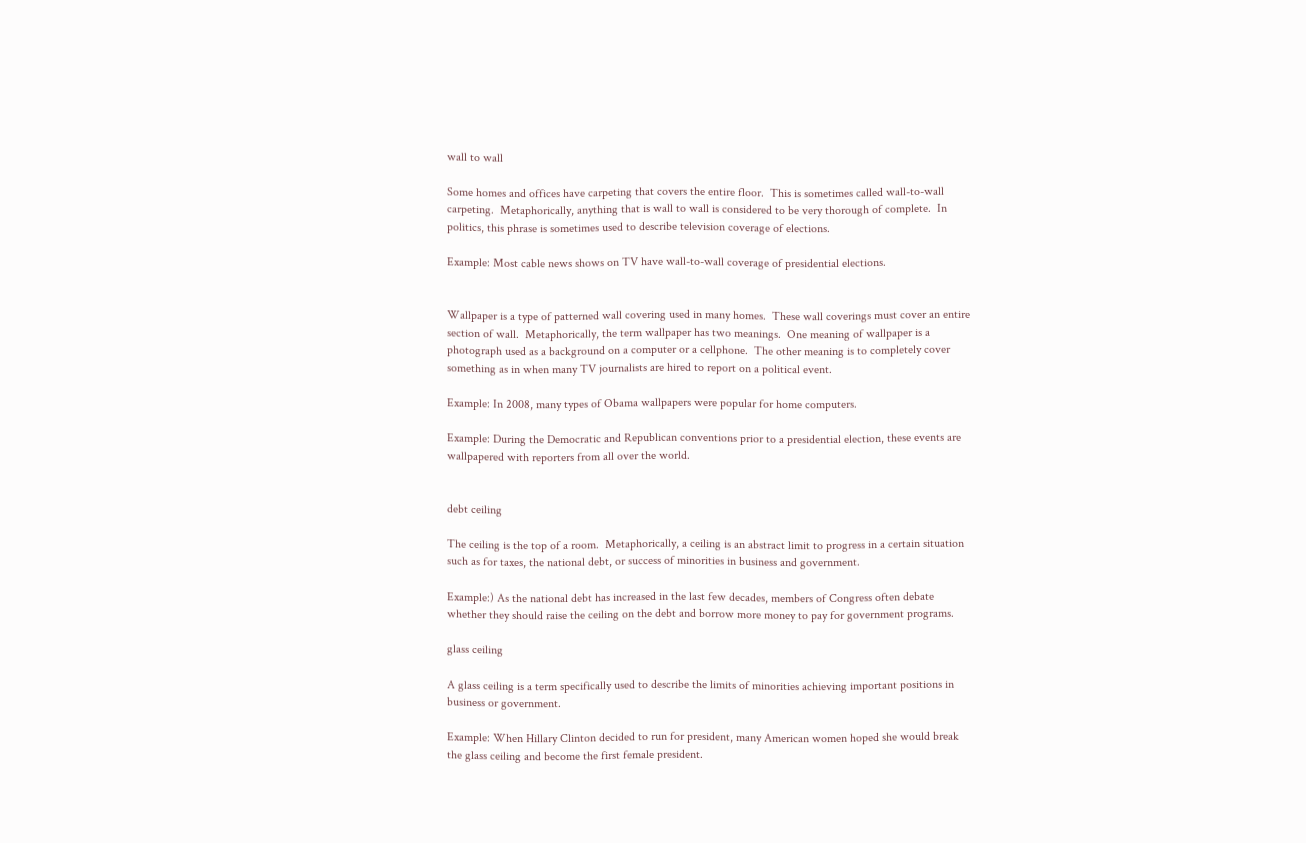wall to wall

Some homes and offices have carpeting that covers the entire floor.  This is sometimes called wall-to-wall carpeting.  Metaphorically, anything that is wall to wall is considered to be very thorough of complete.  In politics, this phrase is sometimes used to describe television coverage of elections.

Example: Most cable news shows on TV have wall-to-wall coverage of presidential elections.


Wallpaper is a type of patterned wall covering used in many homes.  These wall coverings must cover an entire section of wall.  Metaphorically, the term wallpaper has two meanings.  One meaning of wallpaper is a photograph used as a background on a computer or a cellphone.  The other meaning is to completely cover something as in when many TV journalists are hired to report on a political event.

Example: In 2008, many types of Obama wallpapers were popular for home computers.

Example: During the Democratic and Republican conventions prior to a presidential election, these events are wallpapered with reporters from all over the world.


debt ceiling

The ceiling is the top of a room.  Metaphorically, a ceiling is an abstract limit to progress in a certain situation such as for taxes, the national debt, or success of minorities in business and government.

Example:) As the national debt has increased in the last few decades, members of Congress often debate whether they should raise the ceiling on the debt and borrow more money to pay for government programs.

glass ceiling

A glass ceiling is a term specifically used to describe the limits of minorities achieving important positions in business or government.

Example: When Hillary Clinton decided to run for president, many American women hoped she would break the glass ceiling and become the first female president.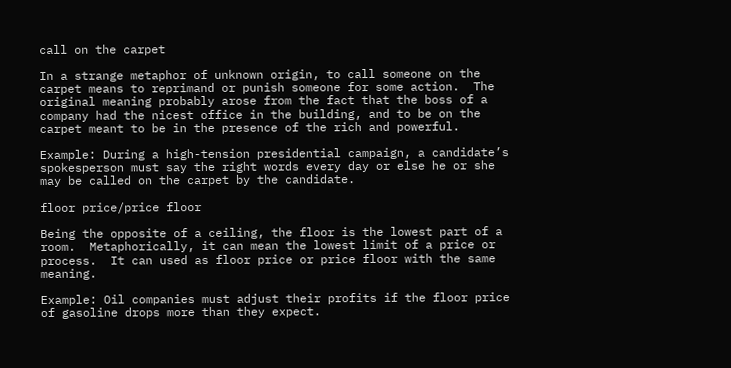call on the carpet

In a strange metaphor of unknown origin, to call someone on the carpet means to reprimand or punish someone for some action.  The original meaning probably arose from the fact that the boss of a company had the nicest office in the building, and to be on the carpet meant to be in the presence of the rich and powerful.

Example: During a high-tension presidential campaign, a candidate’s spokesperson must say the right words every day or else he or she may be called on the carpet by the candidate.

floor price/price floor

Being the opposite of a ceiling, the floor is the lowest part of a room.  Metaphorically, it can mean the lowest limit of a price or process.  It can used as floor price or price floor with the same meaning.

Example: Oil companies must adjust their profits if the floor price of gasoline drops more than they expect.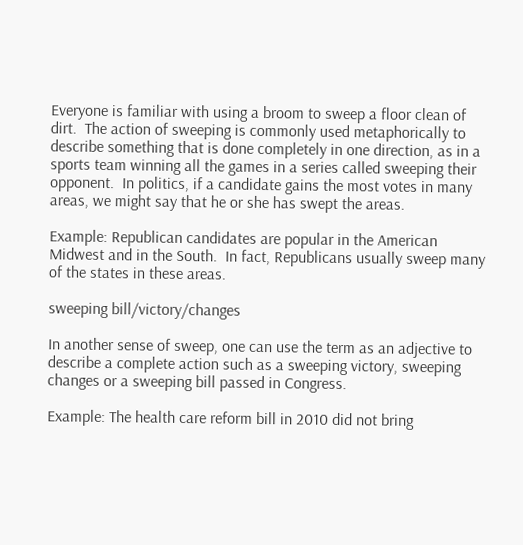Everyone is familiar with using a broom to sweep a floor clean of dirt.  The action of sweeping is commonly used metaphorically to describe something that is done completely in one direction, as in a sports team winning all the games in a series called sweeping their opponent.  In politics, if a candidate gains the most votes in many areas, we might say that he or she has swept the areas.

Example: Republican candidates are popular in the American Midwest and in the South.  In fact, Republicans usually sweep many of the states in these areas.

sweeping bill/victory/changes

In another sense of sweep, one can use the term as an adjective to describe a complete action such as a sweeping victory, sweeping changes or a sweeping bill passed in Congress.

Example: The health care reform bill in 2010 did not bring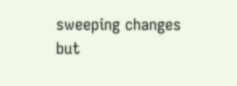sweeping changes but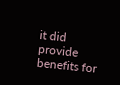it did provide benefits for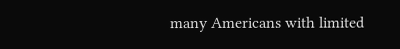many Americans with limited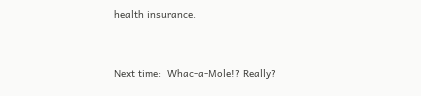health insurance.


Next time:  Whac-a-Mole!? Really?